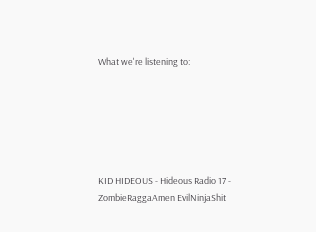What we're listening to:






KID HIDEOUS - Hideous Radio 17 - ZombieRaggaAmen EvilNinjaShit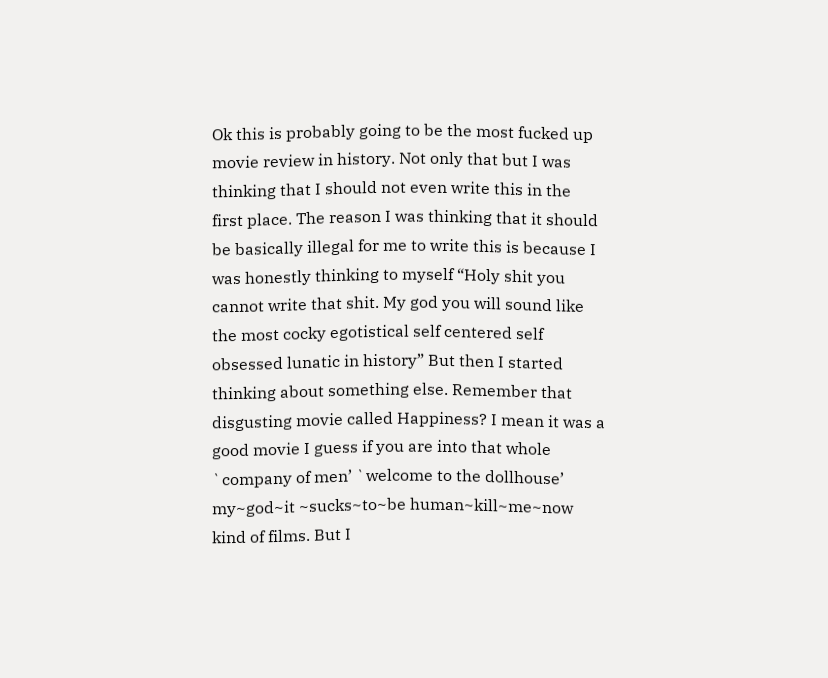Ok this is probably going to be the most fucked up movie review in history. Not only that but I was thinking that I should not even write this in the first place. The reason I was thinking that it should be basically illegal for me to write this is because I was honestly thinking to myself “Holy shit you cannot write that shit. My god you will sound like the most cocky egotistical self centered self obsessed lunatic in history” But then I started thinking about something else. Remember that disgusting movie called Happiness? I mean it was a good movie I guess if you are into that whole `company of men’ `welcome to the dollhouse’ my~god~it ~sucks~to~be human~kill~me~now kind of films. But I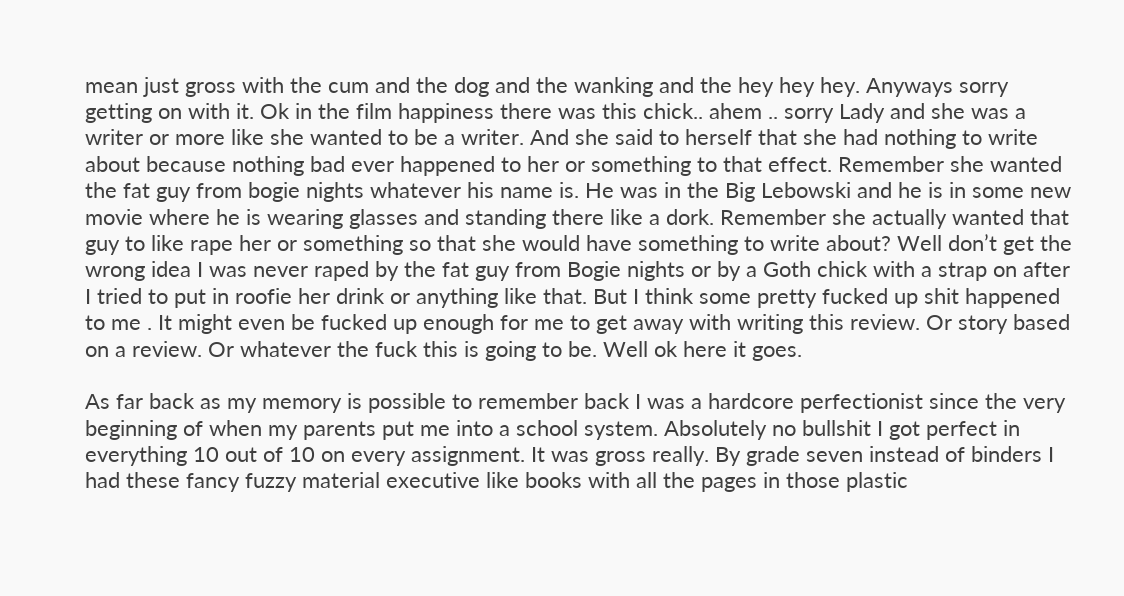mean just gross with the cum and the dog and the wanking and the hey hey hey. Anyways sorry getting on with it. Ok in the film happiness there was this chick.. ahem .. sorry Lady and she was a writer or more like she wanted to be a writer. And she said to herself that she had nothing to write about because nothing bad ever happened to her or something to that effect. Remember she wanted the fat guy from bogie nights whatever his name is. He was in the Big Lebowski and he is in some new movie where he is wearing glasses and standing there like a dork. Remember she actually wanted that guy to like rape her or something so that she would have something to write about? Well don’t get the wrong idea I was never raped by the fat guy from Bogie nights or by a Goth chick with a strap on after I tried to put in roofie her drink or anything like that. But I think some pretty fucked up shit happened to me . It might even be fucked up enough for me to get away with writing this review. Or story based on a review. Or whatever the fuck this is going to be. Well ok here it goes.

As far back as my memory is possible to remember back I was a hardcore perfectionist since the very beginning of when my parents put me into a school system. Absolutely no bullshit I got perfect in everything 10 out of 10 on every assignment. It was gross really. By grade seven instead of binders I had these fancy fuzzy material executive like books with all the pages in those plastic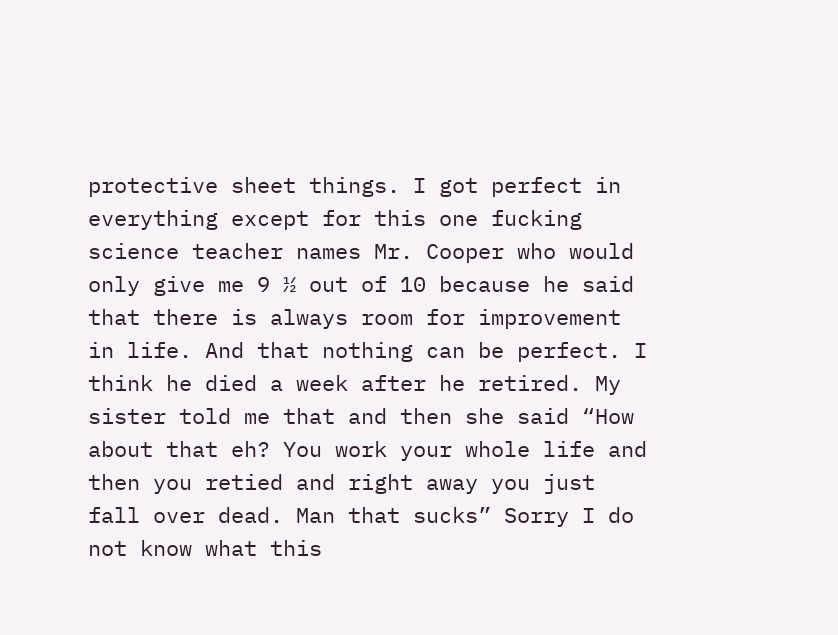protective sheet things. I got perfect in everything except for this one fucking science teacher names Mr. Cooper who would only give me 9 ½ out of 10 because he said that there is always room for improvement in life. And that nothing can be perfect. I think he died a week after he retired. My sister told me that and then she said “How about that eh? You work your whole life and then you retied and right away you just fall over dead. Man that sucks” Sorry I do not know what this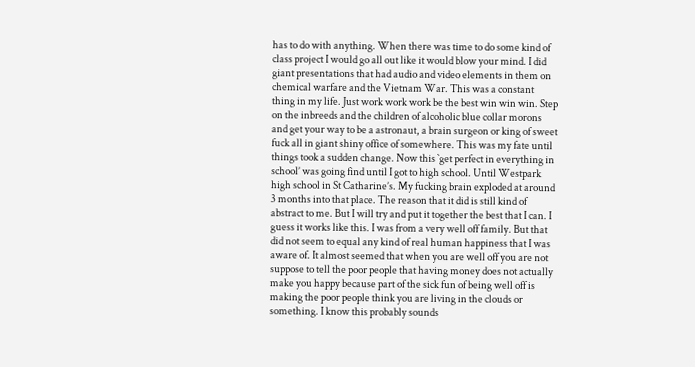has to do with anything. When there was time to do some kind of class project I would go all out like it would blow your mind. I did giant presentations that had audio and video elements in them on chemical warfare and the Vietnam War. This was a constant thing in my life. Just work work work be the best win win win. Step on the inbreeds and the children of alcoholic blue collar morons and get your way to be a astronaut, a brain surgeon or king of sweet fuck all in giant shiny office of somewhere. This was my fate until things took a sudden change. Now this `get perfect in everything in school’ was going find until I got to high school. Until Westpark high school in St Catharine’s. My fucking brain exploded at around 3 months into that place. The reason that it did is still kind of abstract to me. But I will try and put it together the best that I can. I guess it works like this. I was from a very well off family. But that did not seem to equal any kind of real human happiness that I was aware of. It almost seemed that when you are well off you are not suppose to tell the poor people that having money does not actually make you happy because part of the sick fun of being well off is making the poor people think you are living in the clouds or something. I know this probably sounds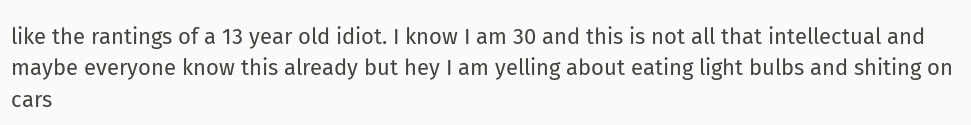like the rantings of a 13 year old idiot. I know I am 30 and this is not all that intellectual and maybe everyone know this already but hey I am yelling about eating light bulbs and shiting on cars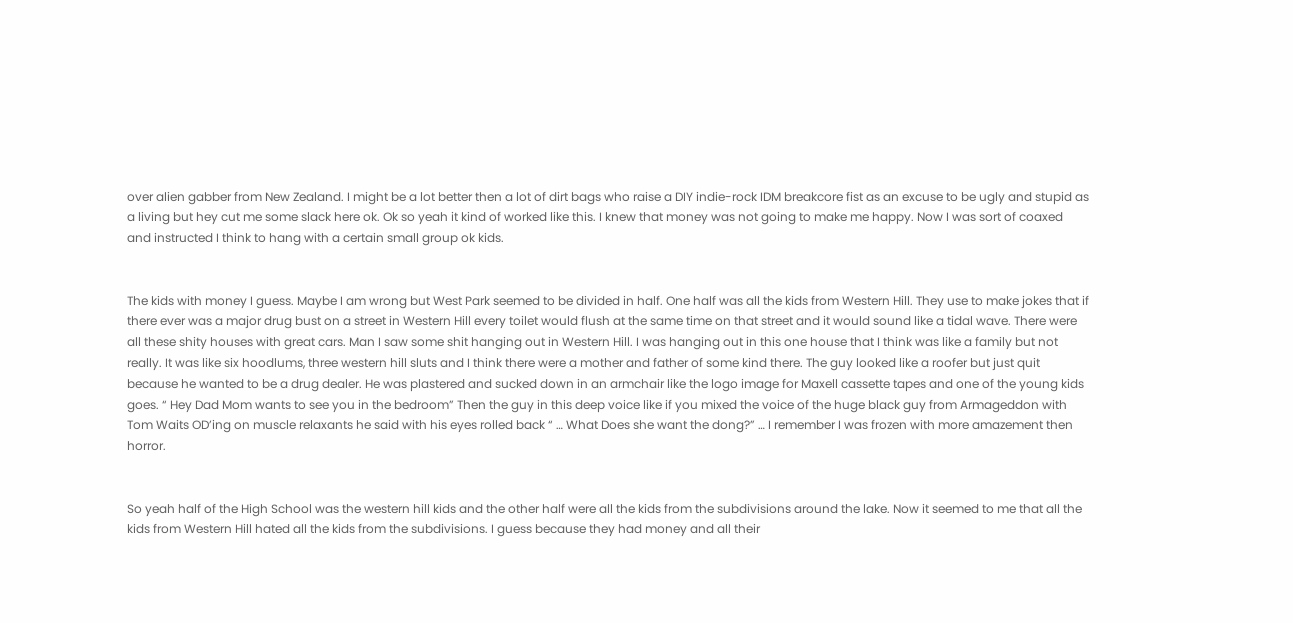over alien gabber from New Zealand. I might be a lot better then a lot of dirt bags who raise a DIY indie-rock IDM breakcore fist as an excuse to be ugly and stupid as a living but hey cut me some slack here ok. Ok so yeah it kind of worked like this. I knew that money was not going to make me happy. Now I was sort of coaxed and instructed I think to hang with a certain small group ok kids.


The kids with money I guess. Maybe I am wrong but West Park seemed to be divided in half. One half was all the kids from Western Hill. They use to make jokes that if there ever was a major drug bust on a street in Western Hill every toilet would flush at the same time on that street and it would sound like a tidal wave. There were all these shity houses with great cars. Man I saw some shit hanging out in Western Hill. I was hanging out in this one house that I think was like a family but not really. It was like six hoodlums, three western hill sluts and I think there were a mother and father of some kind there. The guy looked like a roofer but just quit because he wanted to be a drug dealer. He was plastered and sucked down in an armchair like the logo image for Maxell cassette tapes and one of the young kids goes. “ Hey Dad Mom wants to see you in the bedroom” Then the guy in this deep voice like if you mixed the voice of the huge black guy from Armageddon with Tom Waits OD’ing on muscle relaxants he said with his eyes rolled back “ … What Does she want the dong?” … I remember I was frozen with more amazement then horror.


So yeah half of the High School was the western hill kids and the other half were all the kids from the subdivisions around the lake. Now it seemed to me that all the kids from Western Hill hated all the kids from the subdivisions. I guess because they had money and all their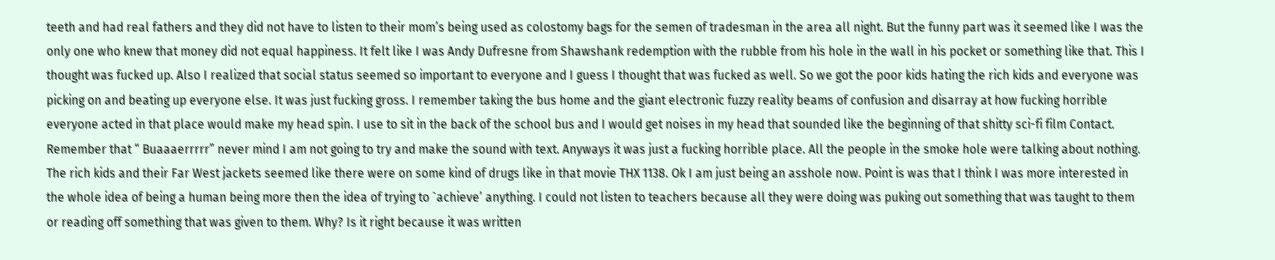teeth and had real fathers and they did not have to listen to their mom’s being used as colostomy bags for the semen of tradesman in the area all night. But the funny part was it seemed like I was the only one who knew that money did not equal happiness. It felt like I was Andy Dufresne from Shawshank redemption with the rubble from his hole in the wall in his pocket or something like that. This I thought was fucked up. Also I realized that social status seemed so important to everyone and I guess I thought that was fucked as well. So we got the poor kids hating the rich kids and everyone was picking on and beating up everyone else. It was just fucking gross. I remember taking the bus home and the giant electronic fuzzy reality beams of confusion and disarray at how fucking horrible everyone acted in that place would make my head spin. I use to sit in the back of the school bus and I would get noises in my head that sounded like the beginning of that shitty sci-fi film Contact. Remember that “ Buaaaerrrrr” never mind I am not going to try and make the sound with text. Anyways it was just a fucking horrible place. All the people in the smoke hole were talking about nothing. The rich kids and their Far West jackets seemed like there were on some kind of drugs like in that movie THX 1138. Ok I am just being an asshole now. Point is was that I think I was more interested in the whole idea of being a human being more then the idea of trying to `achieve’ anything. I could not listen to teachers because all they were doing was puking out something that was taught to them or reading off something that was given to them. Why? Is it right because it was written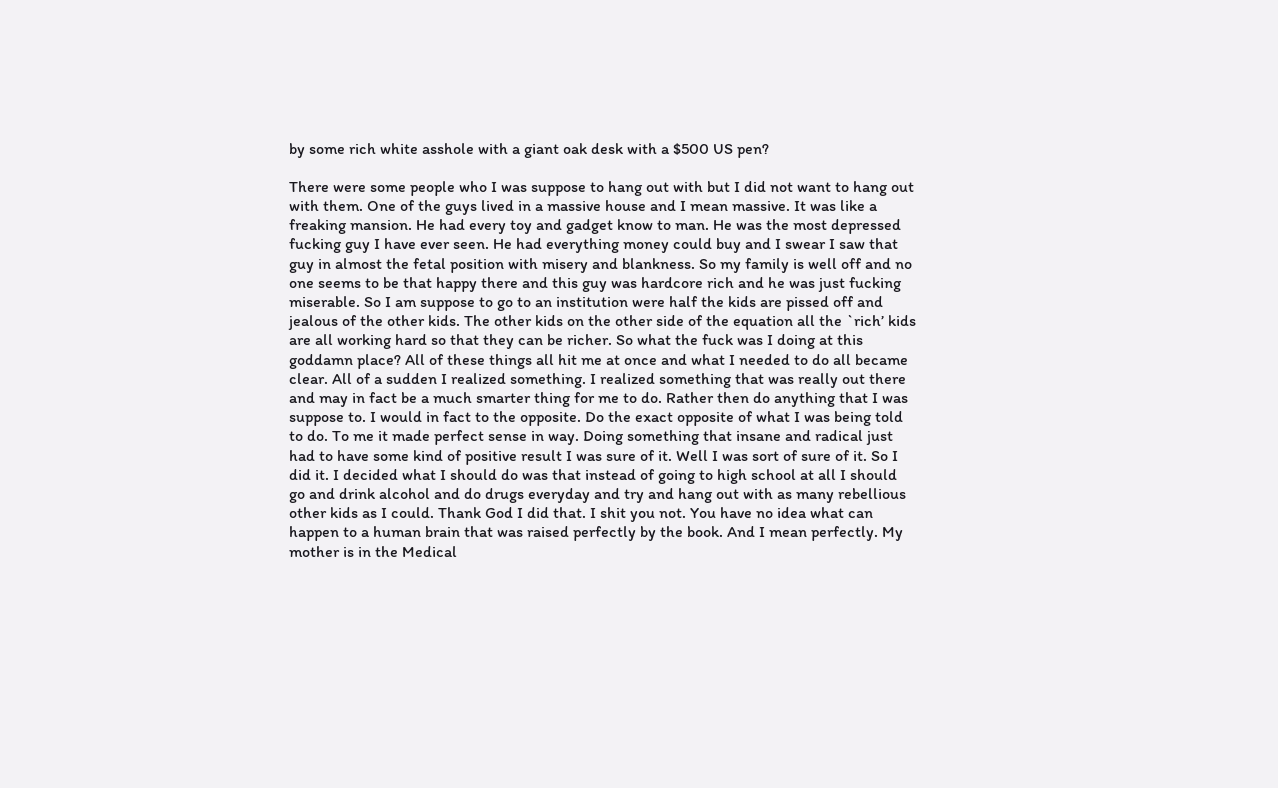by some rich white asshole with a giant oak desk with a $500 US pen?

There were some people who I was suppose to hang out with but I did not want to hang out with them. One of the guys lived in a massive house and I mean massive. It was like a freaking mansion. He had every toy and gadget know to man. He was the most depressed fucking guy I have ever seen. He had everything money could buy and I swear I saw that guy in almost the fetal position with misery and blankness. So my family is well off and no one seems to be that happy there and this guy was hardcore rich and he was just fucking miserable. So I am suppose to go to an institution were half the kids are pissed off and jealous of the other kids. The other kids on the other side of the equation all the `rich’ kids are all working hard so that they can be richer. So what the fuck was I doing at this goddamn place? All of these things all hit me at once and what I needed to do all became clear. All of a sudden I realized something. I realized something that was really out there and may in fact be a much smarter thing for me to do. Rather then do anything that I was suppose to. I would in fact to the opposite. Do the exact opposite of what I was being told to do. To me it made perfect sense in way. Doing something that insane and radical just had to have some kind of positive result I was sure of it. Well I was sort of sure of it. So I did it. I decided what I should do was that instead of going to high school at all I should go and drink alcohol and do drugs everyday and try and hang out with as many rebellious other kids as I could. Thank God I did that. I shit you not. You have no idea what can happen to a human brain that was raised perfectly by the book. And I mean perfectly. My mother is in the Medical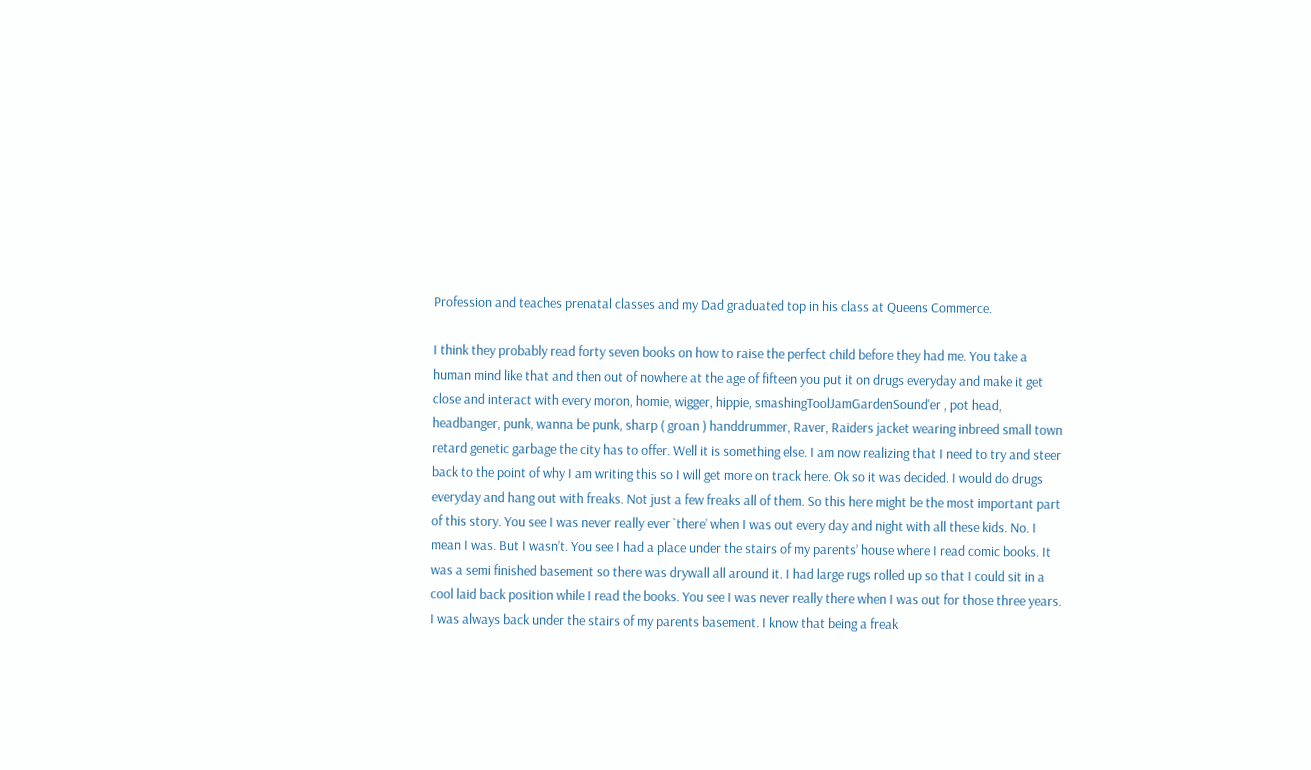Profession and teaches prenatal classes and my Dad graduated top in his class at Queens Commerce.

I think they probably read forty seven books on how to raise the perfect child before they had me. You take a human mind like that and then out of nowhere at the age of fifteen you put it on drugs everyday and make it get close and interact with every moron, homie, wigger, hippie, smashingToolJamGardenSound'er , pot head, headbanger, punk, wanna be punk, sharp ( groan ) handdrummer, Raver, Raiders jacket wearing inbreed small town retard genetic garbage the city has to offer. Well it is something else. I am now realizing that I need to try and steer back to the point of why I am writing this so I will get more on track here. Ok so it was decided. I would do drugs everyday and hang out with freaks. Not just a few freaks all of them. So this here might be the most important part of this story. You see I was never really ever `there’ when I was out every day and night with all these kids. No. I mean I was. But I wasn’t. You see I had a place under the stairs of my parents’ house where I read comic books. It was a semi finished basement so there was drywall all around it. I had large rugs rolled up so that I could sit in a cool laid back position while I read the books. You see I was never really there when I was out for those three years. I was always back under the stairs of my parents basement. I know that being a freak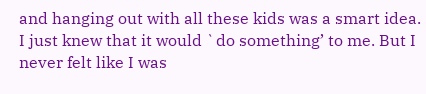and hanging out with all these kids was a smart idea. I just knew that it would `do something’ to me. But I never felt like I was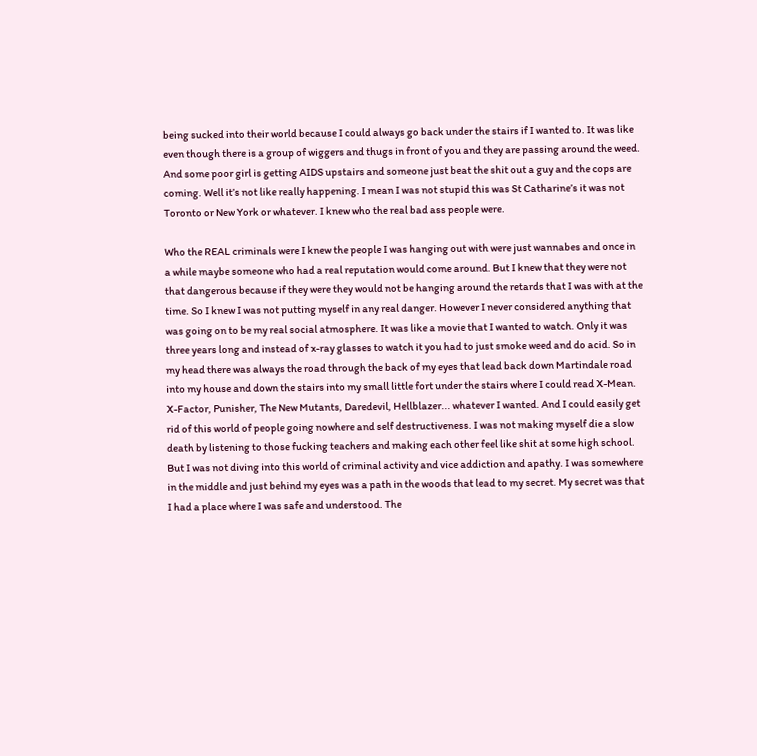being sucked into their world because I could always go back under the stairs if I wanted to. It was like even though there is a group of wiggers and thugs in front of you and they are passing around the weed. And some poor girl is getting AIDS upstairs and someone just beat the shit out a guy and the cops are coming. Well it’s not like really happening. I mean I was not stupid this was St Catharine’s it was not Toronto or New York or whatever. I knew who the real bad ass people were.

Who the REAL criminals were I knew the people I was hanging out with were just wannabes and once in a while maybe someone who had a real reputation would come around. But I knew that they were not that dangerous because if they were they would not be hanging around the retards that I was with at the time. So I knew I was not putting myself in any real danger. However I never considered anything that was going on to be my real social atmosphere. It was like a movie that I wanted to watch. Only it was three years long and instead of x-ray glasses to watch it you had to just smoke weed and do acid. So in my head there was always the road through the back of my eyes that lead back down Martindale road into my house and down the stairs into my small little fort under the stairs where I could read X-Mean. X-Factor, Punisher, The New Mutants, Daredevil, Hellblazer... whatever I wanted. And I could easily get rid of this world of people going nowhere and self destructiveness. I was not making myself die a slow death by listening to those fucking teachers and making each other feel like shit at some high school. But I was not diving into this world of criminal activity and vice addiction and apathy. I was somewhere in the middle and just behind my eyes was a path in the woods that lead to my secret. My secret was that I had a place where I was safe and understood. The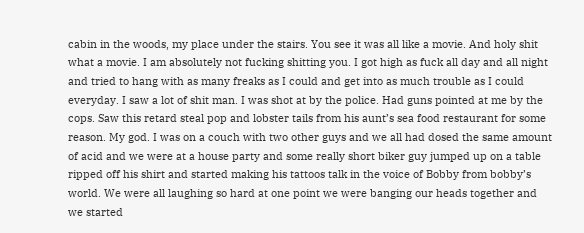cabin in the woods, my place under the stairs. You see it was all like a movie. And holy shit what a movie. I am absolutely not fucking shitting you. I got high as fuck all day and all night and tried to hang with as many freaks as I could and get into as much trouble as I could everyday. I saw a lot of shit man. I was shot at by the police. Had guns pointed at me by the cops. Saw this retard steal pop and lobster tails from his aunt’s sea food restaurant for some reason. My god. I was on a couch with two other guys and we all had dosed the same amount of acid and we were at a house party and some really short biker guy jumped up on a table ripped off his shirt and started making his tattoos talk in the voice of Bobby from bobby’s world. We were all laughing so hard at one point we were banging our heads together and we started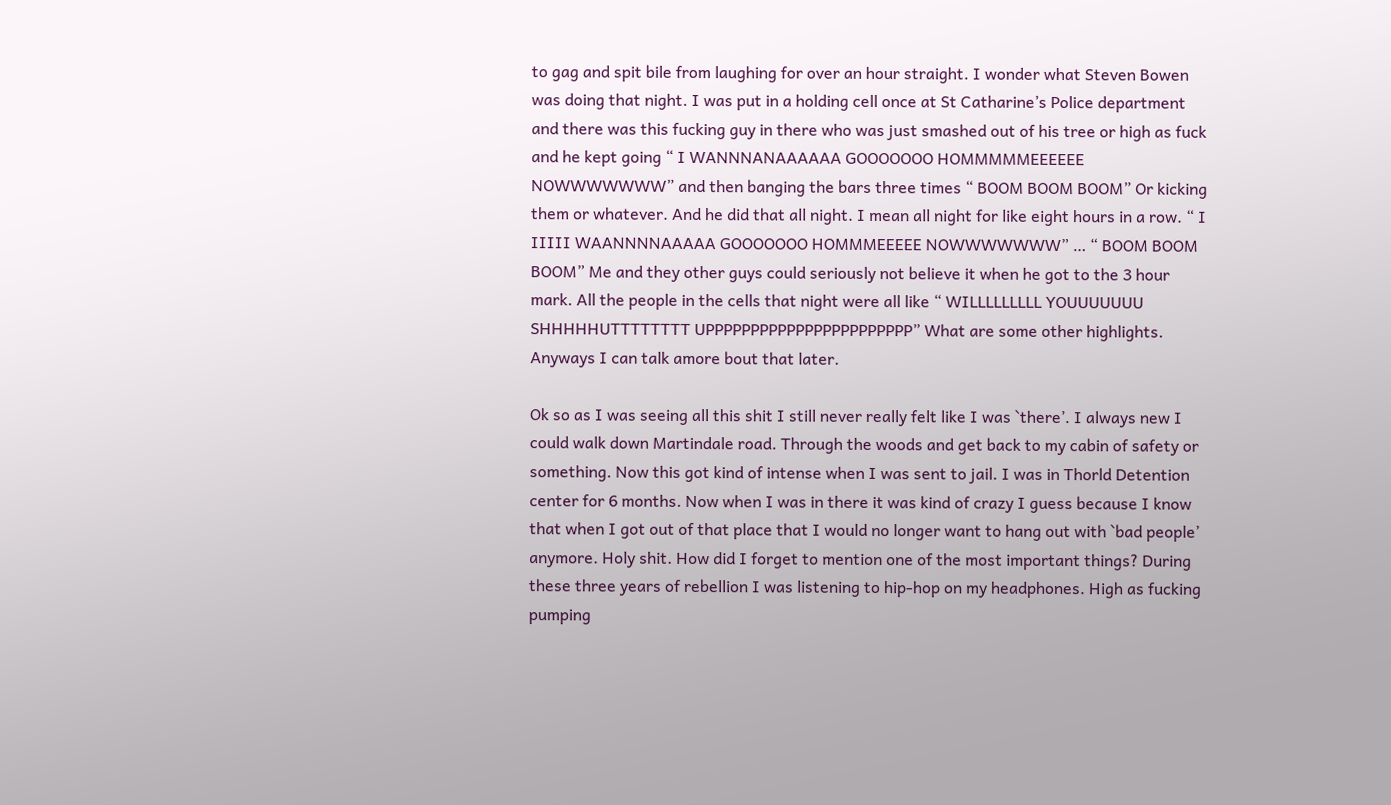to gag and spit bile from laughing for over an hour straight. I wonder what Steven Bowen was doing that night. I was put in a holding cell once at St Catharine’s Police department and there was this fucking guy in there who was just smashed out of his tree or high as fuck and he kept going “ I WANNNANAAAAAA GOOOOOOO HOMMMMMEEEEEE NOWWWWWWW” and then banging the bars three times “ BOOM BOOM BOOM” Or kicking them or whatever. And he did that all night. I mean all night for like eight hours in a row. “ I IIIII WAANNNNAAAAA GOOOOOOO HOMMMEEEEE NOWWWWWWW” … “ BOOM BOOM BOOM” Me and they other guys could seriously not believe it when he got to the 3 hour mark. All the people in the cells that night were all like “ WILLLLLLLLL YOUUUUUUU SHHHHHUTTTTTTTT UPPPPPPPPPPPPPPPPPPPPPPP” What are some other highlights. Anyways I can talk amore bout that later.

Ok so as I was seeing all this shit I still never really felt like I was `there’. I always new I could walk down Martindale road. Through the woods and get back to my cabin of safety or something. Now this got kind of intense when I was sent to jail. I was in Thorld Detention center for 6 months. Now when I was in there it was kind of crazy I guess because I know that when I got out of that place that I would no longer want to hang out with `bad people’ anymore. Holy shit. How did I forget to mention one of the most important things? During these three years of rebellion I was listening to hip-hop on my headphones. High as fucking pumping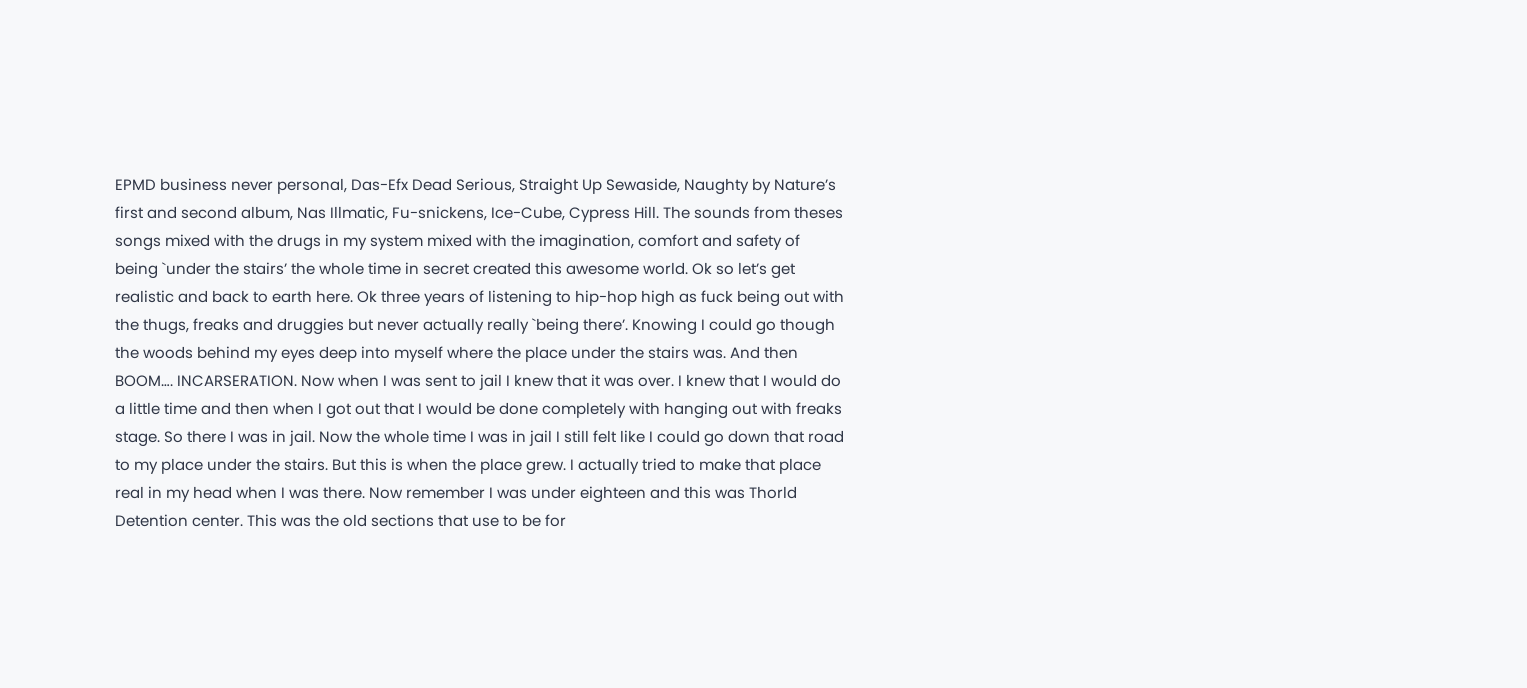EPMD business never personal, Das-Efx Dead Serious, Straight Up Sewaside, Naughty by Nature’s first and second album, Nas Illmatic, Fu-snickens, Ice-Cube, Cypress Hill. The sounds from theses songs mixed with the drugs in my system mixed with the imagination, comfort and safety of being `under the stairs’ the whole time in secret created this awesome world. Ok so let’s get realistic and back to earth here. Ok three years of listening to hip-hop high as fuck being out with the thugs, freaks and druggies but never actually really `being there’. Knowing I could go though the woods behind my eyes deep into myself where the place under the stairs was. And then BOOM…. INCARSERATION. Now when I was sent to jail I knew that it was over. I knew that I would do a little time and then when I got out that I would be done completely with hanging out with freaks stage. So there I was in jail. Now the whole time I was in jail I still felt like I could go down that road to my place under the stairs. But this is when the place grew. I actually tried to make that place real in my head when I was there. Now remember I was under eighteen and this was Thorld Detention center. This was the old sections that use to be for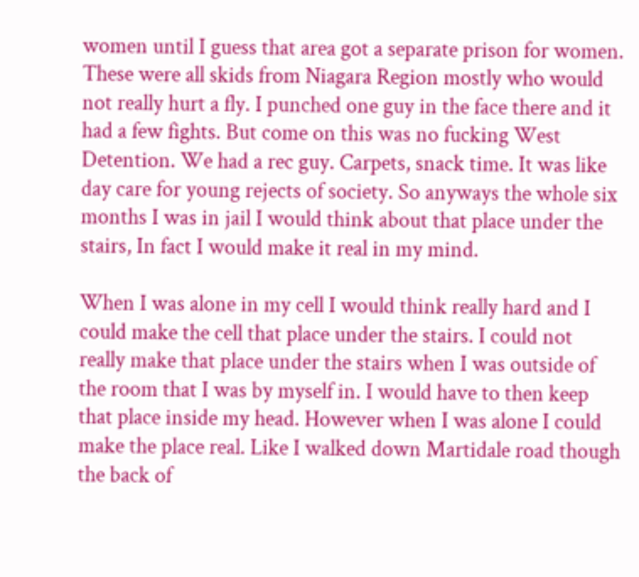women until I guess that area got a separate prison for women. These were all skids from Niagara Region mostly who would not really hurt a fly. I punched one guy in the face there and it had a few fights. But come on this was no fucking West Detention. We had a rec guy. Carpets, snack time. It was like day care for young rejects of society. So anyways the whole six months I was in jail I would think about that place under the stairs, In fact I would make it real in my mind.

When I was alone in my cell I would think really hard and I could make the cell that place under the stairs. I could not really make that place under the stairs when I was outside of the room that I was by myself in. I would have to then keep that place inside my head. However when I was alone I could make the place real. Like I walked down Martidale road though the back of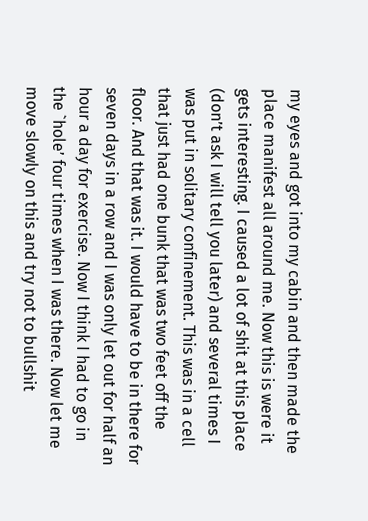my eyes and got into my cabin and then made the place manifest all around me. Now this is were it gets interesting. I caused a lot of shit at this place (don’t ask I will tell you later) and several times I was put in solitary confinement. This was in a cell that just had one bunk that was two feet off the floor. And that was it. I would have to be in there for seven days in a row and I was only let out for half an hour a day for exercise. Now I think I had to go in the `hole’ four times when I was there. Now let me move slowly on this and try not to bullshit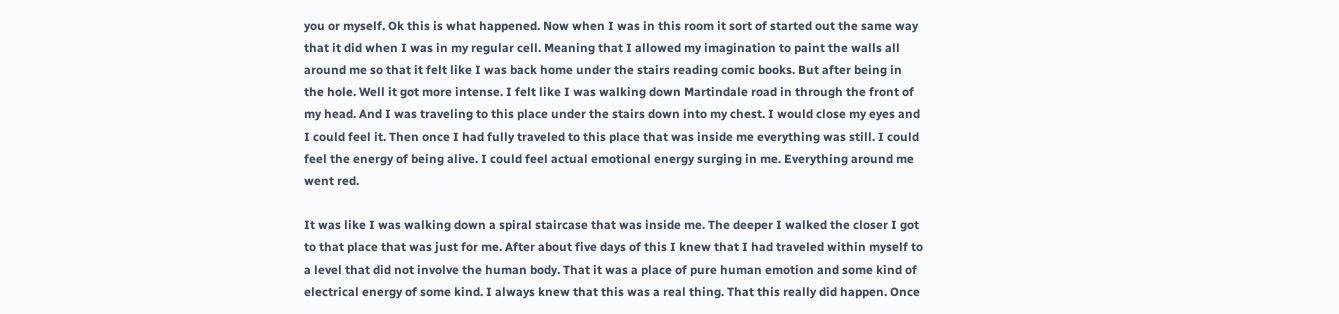you or myself. Ok this is what happened. Now when I was in this room it sort of started out the same way that it did when I was in my regular cell. Meaning that I allowed my imagination to paint the walls all around me so that it felt like I was back home under the stairs reading comic books. But after being in the hole. Well it got more intense. I felt like I was walking down Martindale road in through the front of my head. And I was traveling to this place under the stairs down into my chest. I would close my eyes and I could feel it. Then once I had fully traveled to this place that was inside me everything was still. I could feel the energy of being alive. I could feel actual emotional energy surging in me. Everything around me went red.

It was like I was walking down a spiral staircase that was inside me. The deeper I walked the closer I got to that place that was just for me. After about five days of this I knew that I had traveled within myself to a level that did not involve the human body. That it was a place of pure human emotion and some kind of electrical energy of some kind. I always knew that this was a real thing. That this really did happen. Once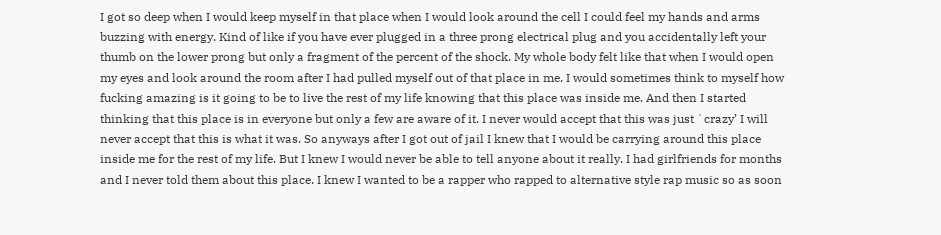I got so deep when I would keep myself in that place when I would look around the cell I could feel my hands and arms buzzing with energy. Kind of like if you have ever plugged in a three prong electrical plug and you accidentally left your thumb on the lower prong but only a fragment of the percent of the shock. My whole body felt like that when I would open my eyes and look around the room after I had pulled myself out of that place in me. I would sometimes think to myself how fucking amazing is it going to be to live the rest of my life knowing that this place was inside me. And then I started thinking that this place is in everyone but only a few are aware of it. I never would accept that this was just `crazy’ I will never accept that this is what it was. So anyways after I got out of jail I knew that I would be carrying around this place inside me for the rest of my life. But I knew I would never be able to tell anyone about it really. I had girlfriends for months and I never told them about this place. I knew I wanted to be a rapper who rapped to alternative style rap music so as soon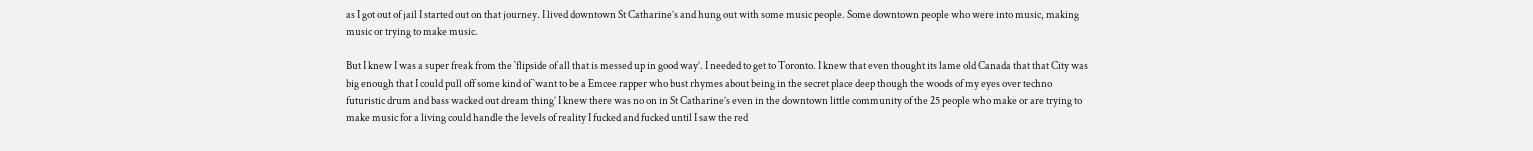as I got out of jail I started out on that journey. I lived downtown St Catharine’s and hung out with some music people. Some downtown people who were into music, making music or trying to make music.

But I knew I was a super freak from the `flipside of all that is messed up in good way’. I needed to get to Toronto. I knew that even thought its lame old Canada that that City was big enough that I could pull off some kind of `want to be a Emcee rapper who bust rhymes about being in the secret place deep though the woods of my eyes over techno futuristic drum and bass wacked out dream thing’ I knew there was no on in St Catharine’s even in the downtown little community of the 25 people who make or are trying to make music for a living could handle the levels of reality I fucked and fucked until I saw the red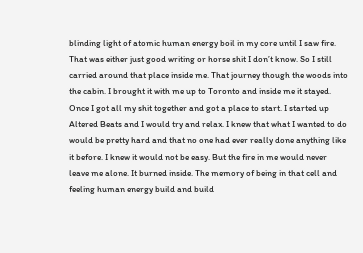blinding light of atomic human energy boil in my core until I saw fire. That was either just good writing or horse shit I don’t know. So I still carried around that place inside me. That journey though the woods into the cabin. I brought it with me up to Toronto and inside me it stayed. Once I got all my shit together and got a place to start. I started up Altered Beats and I would try and relax. I knew that what I wanted to do would be pretty hard and that no one had ever really done anything like it before. I knew it would not be easy. But the fire in me would never leave me alone. It burned inside. The memory of being in that cell and feeling human energy build and build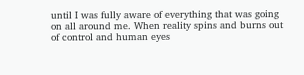until I was fully aware of everything that was going on all around me. When reality spins and burns out of control and human eyes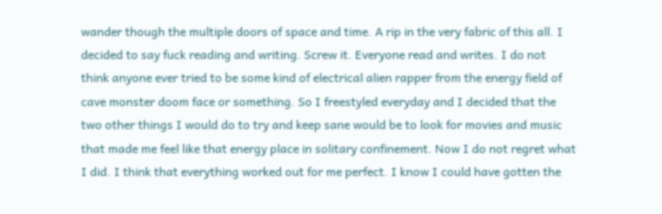wander though the multiple doors of space and time. A rip in the very fabric of this all. I decided to say fuck reading and writing. Screw it. Everyone read and writes. I do not think anyone ever tried to be some kind of electrical alien rapper from the energy field of cave monster doom face or something. So I freestyled everyday and I decided that the two other things I would do to try and keep sane would be to look for movies and music that made me feel like that energy place in solitary confinement. Now I do not regret what I did. I think that everything worked out for me perfect. I know I could have gotten the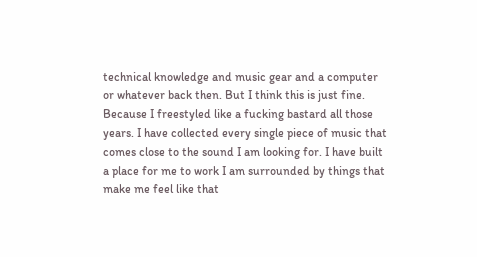technical knowledge and music gear and a computer or whatever back then. But I think this is just fine. Because I freestyled like a fucking bastard all those years. I have collected every single piece of music that comes close to the sound I am looking for. I have built a place for me to work I am surrounded by things that make me feel like that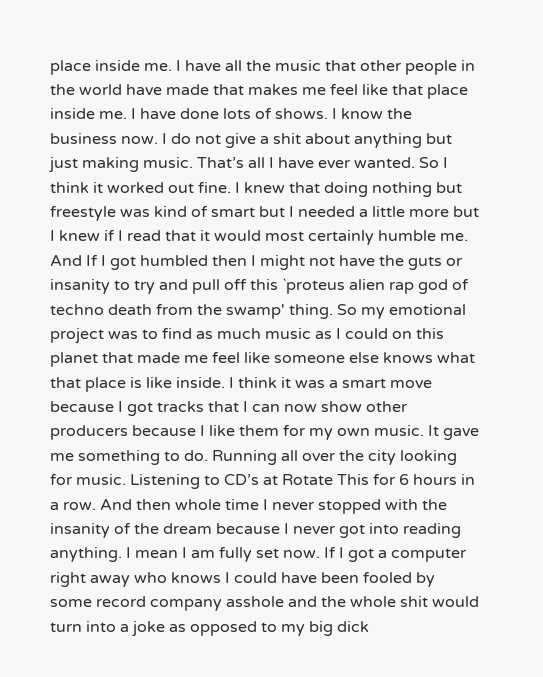place inside me. I have all the music that other people in the world have made that makes me feel like that place inside me. I have done lots of shows. I know the business now. I do not give a shit about anything but just making music. That’s all I have ever wanted. So I think it worked out fine. I knew that doing nothing but freestyle was kind of smart but I needed a little more but I knew if I read that it would most certainly humble me. And If I got humbled then I might not have the guts or insanity to try and pull off this `proteus alien rap god of techno death from the swamp' thing. So my emotional project was to find as much music as I could on this planet that made me feel like someone else knows what that place is like inside. I think it was a smart move because I got tracks that I can now show other producers because I like them for my own music. It gave me something to do. Running all over the city looking for music. Listening to CD’s at Rotate This for 6 hours in a row. And then whole time I never stopped with the insanity of the dream because I never got into reading anything. I mean I am fully set now. If I got a computer right away who knows I could have been fooled by some record company asshole and the whole shit would turn into a joke as opposed to my big dick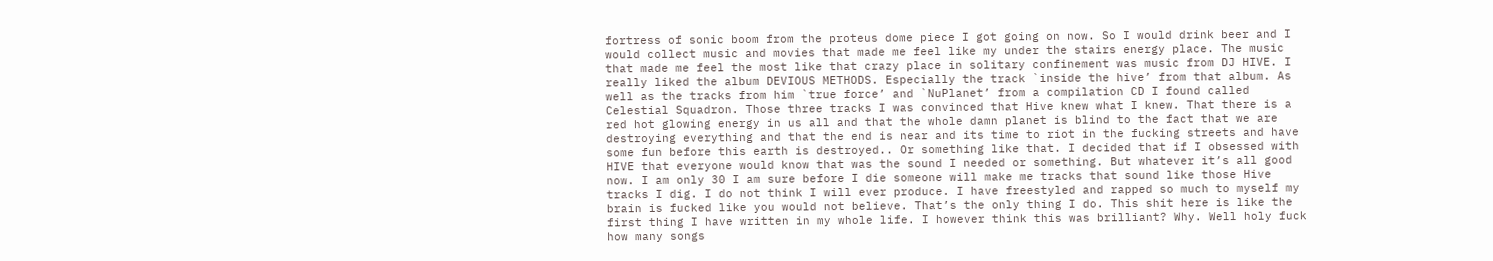fortress of sonic boom from the proteus dome piece I got going on now. So I would drink beer and I would collect music and movies that made me feel like my under the stairs energy place. The music that made me feel the most like that crazy place in solitary confinement was music from DJ HIVE. I really liked the album DEVIOUS METHODS. Especially the track `inside the hive’ from that album. As well as the tracks from him `true force’ and `NuPlanet’ from a compilation CD I found called Celestial Squadron. Those three tracks I was convinced that Hive knew what I knew. That there is a red hot glowing energy in us all and that the whole damn planet is blind to the fact that we are destroying everything and that the end is near and its time to riot in the fucking streets and have some fun before this earth is destroyed.. Or something like that. I decided that if I obsessed with HIVE that everyone would know that was the sound I needed or something. But whatever it’s all good now. I am only 30 I am sure before I die someone will make me tracks that sound like those Hive tracks I dig. I do not think I will ever produce. I have freestyled and rapped so much to myself my brain is fucked like you would not believe. That’s the only thing I do. This shit here is like the first thing I have written in my whole life. I however think this was brilliant? Why. Well holy fuck how many songs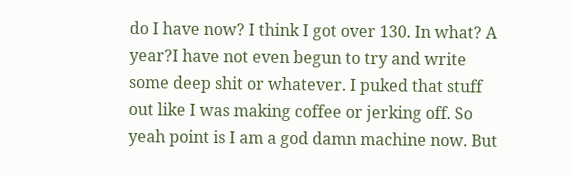do I have now? I think I got over 130. In what? A year?I have not even begun to try and write some deep shit or whatever. I puked that stuff out like I was making coffee or jerking off. So yeah point is I am a god damn machine now. But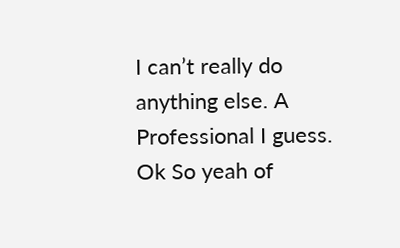I can’t really do anything else. A Professional I guess. Ok So yeah of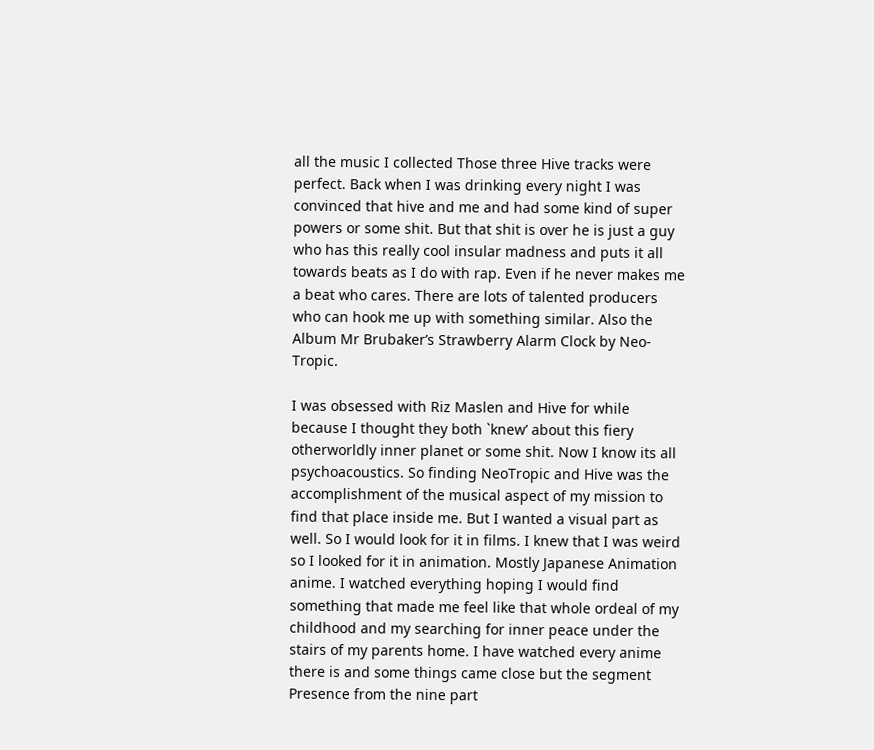all the music I collected Those three Hive tracks were perfect. Back when I was drinking every night I was convinced that hive and me and had some kind of super powers or some shit. But that shit is over he is just a guy who has this really cool insular madness and puts it all towards beats as I do with rap. Even if he never makes me a beat who cares. There are lots of talented producers who can hook me up with something similar. Also the Album Mr Brubaker’s Strawberry Alarm Clock by Neo-Tropic.

I was obsessed with Riz Maslen and Hive for while because I thought they both `knew’ about this fiery otherworldly inner planet or some shit. Now I know its all psychoacoustics. So finding NeoTropic and Hive was the accomplishment of the musical aspect of my mission to find that place inside me. But I wanted a visual part as well. So I would look for it in films. I knew that I was weird so I looked for it in animation. Mostly Japanese Animation anime. I watched everything hoping I would find something that made me feel like that whole ordeal of my childhood and my searching for inner peace under the stairs of my parents home. I have watched every anime there is and some things came close but the segment Presence from the nine part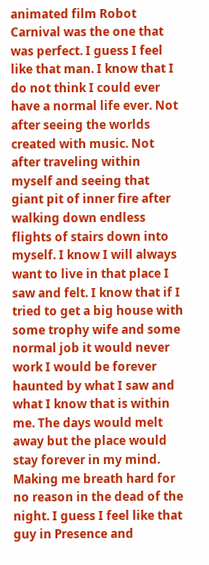animated film Robot Carnival was the one that was perfect. I guess I feel like that man. I know that I do not think I could ever have a normal life ever. Not after seeing the worlds created with music. Not after traveling within myself and seeing that giant pit of inner fire after walking down endless flights of stairs down into myself. I know I will always want to live in that place I saw and felt. I know that if I tried to get a big house with some trophy wife and some normal job it would never work I would be forever haunted by what I saw and what I know that is within me. The days would melt away but the place would stay forever in my mind. Making me breath hard for no reason in the dead of the night. I guess I feel like that guy in Presence and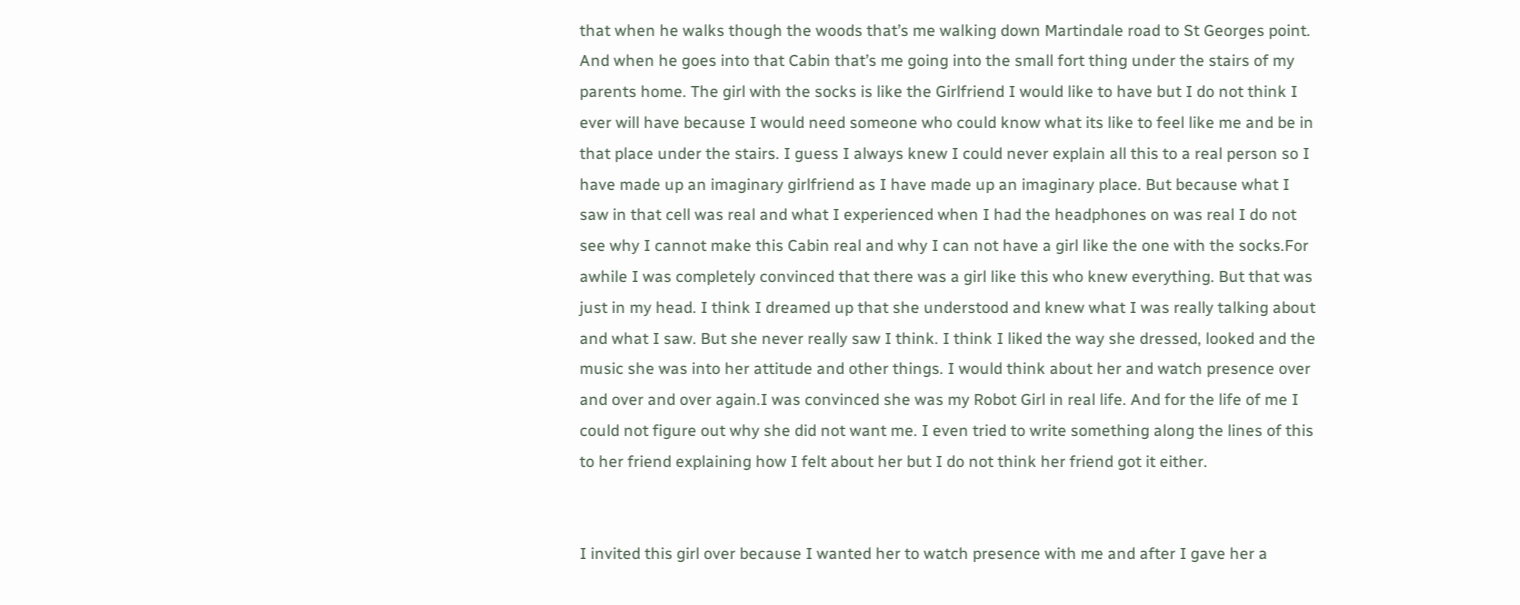that when he walks though the woods that’s me walking down Martindale road to St Georges point. And when he goes into that Cabin that’s me going into the small fort thing under the stairs of my parents home. The girl with the socks is like the Girlfriend I would like to have but I do not think I ever will have because I would need someone who could know what its like to feel like me and be in that place under the stairs. I guess I always knew I could never explain all this to a real person so I have made up an imaginary girlfriend as I have made up an imaginary place. But because what I saw in that cell was real and what I experienced when I had the headphones on was real I do not see why I cannot make this Cabin real and why I can not have a girl like the one with the socks.For awhile I was completely convinced that there was a girl like this who knew everything. But that was just in my head. I think I dreamed up that she understood and knew what I was really talking about and what I saw. But she never really saw I think. I think I liked the way she dressed, looked and the music she was into her attitude and other things. I would think about her and watch presence over and over and over again.I was convinced she was my Robot Girl in real life. And for the life of me I could not figure out why she did not want me. I even tried to write something along the lines of this to her friend explaining how I felt about her but I do not think her friend got it either.


I invited this girl over because I wanted her to watch presence with me and after I gave her a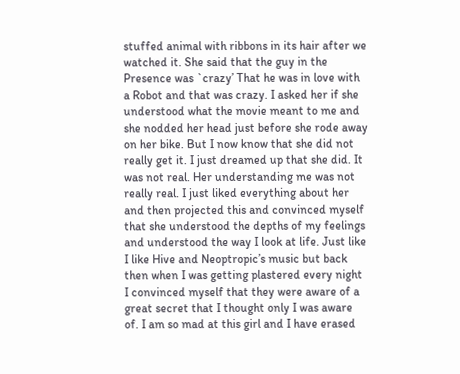stuffed animal with ribbons in its hair after we watched it. She said that the guy in the Presence was `crazy’ That he was in love with a Robot and that was crazy. I asked her if she understood what the movie meant to me and she nodded her head just before she rode away on her bike. But I now know that she did not really get it. I just dreamed up that she did. It was not real. Her understanding me was not really real. I just liked everything about her and then projected this and convinced myself that she understood the depths of my feelings and understood the way I look at life. Just like I like Hive and Neoptropic’s music but back then when I was getting plastered every night I convinced myself that they were aware of a great secret that I thought only I was aware of. I am so mad at this girl and I have erased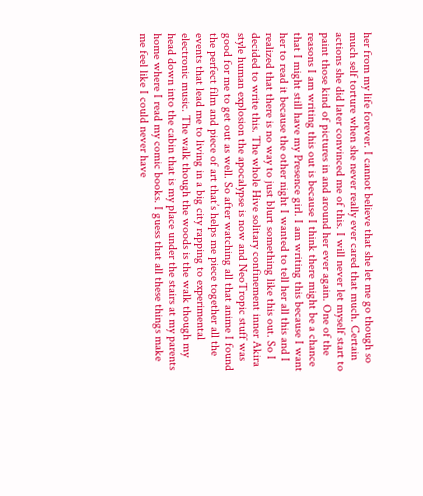her from my life forever. I cannot believe that she let me go though so much self torture when she never really ever cared that much. Certain actions she did later convinced me of this. I will never let myself start to paint those kind of pictures in and around her ever again. One of the reasons I am writing this out is because I think there might be a chance that I might still have my Presence girl. I am writing this because I want her to read it because the other night I wanted to tell her all this and I realized that there is no way to just blurt something like this out. So I decided to write this. The whole Hive solitary confinement inner Akira style human explosion the apocalypse is now and NeoTropic stuff was good for me to get out as well. So after watching all that anime I found the perfect film and piece of art that’s helps me piece together all the events that lead me to living in a big city rapping to experimental electronic music. The walk though the woods is the walk though my head down into the cabin that is my place under the stairs at my parents home where I read my comic books. I guess that all these things make me feel like I could never have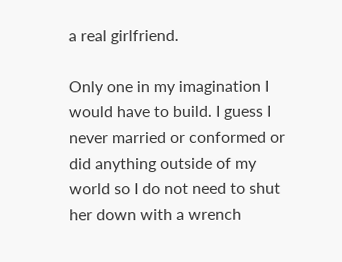a real girlfriend.

Only one in my imagination I would have to build. I guess I never married or conformed or did anything outside of my world so I do not need to shut her down with a wrench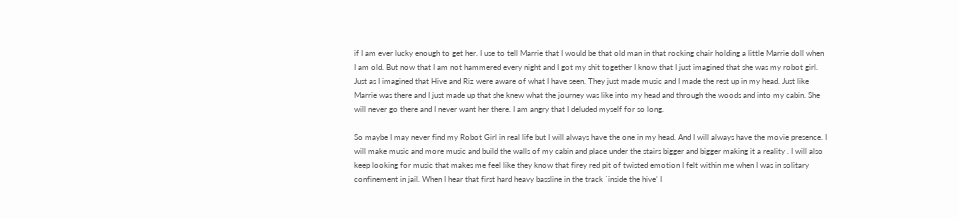if I am ever lucky enough to get her. I use to tell Marrie that I would be that old man in that rocking chair holding a little Marrie doll when I am old. But now that I am not hammered every night and I got my shit together I know that I just imagined that she was my robot girl. Just as I imagined that Hive and Riz were aware of what I have seen. They just made music and I made the rest up in my head. Just like Marrie was there and I just made up that she knew what the journey was like into my head and through the woods and into my cabin. She will never go there and I never want her there. I am angry that I deluded myself for so long.

So maybe I may never find my Robot Girl in real life but I will always have the one in my head. And I will always have the movie presence. I will make music and more music and build the walls of my cabin and place under the stairs bigger and bigger making it a reality . I will also keep looking for music that makes me feel like they know that firey red pit of twisted emotion I felt within me when I was in solitary confinement in jail. When I hear that first hard heavy bassline in the track `inside the hive’ I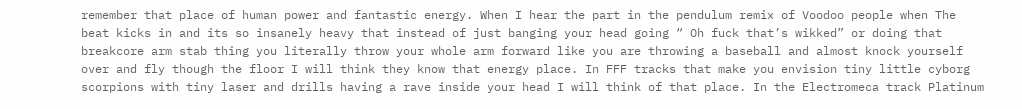remember that place of human power and fantastic energy. When I hear the part in the pendulum remix of Voodoo people when The beat kicks in and its so insanely heavy that instead of just banging your head going “ Oh fuck that’s wikked” or doing that breakcore arm stab thing you literally throw your whole arm forward like you are throwing a baseball and almost knock yourself over and fly though the floor I will think they know that energy place. In FFF tracks that make you envision tiny little cyborg scorpions with tiny laser and drills having a rave inside your head I will think of that place. In the Electromeca track Platinum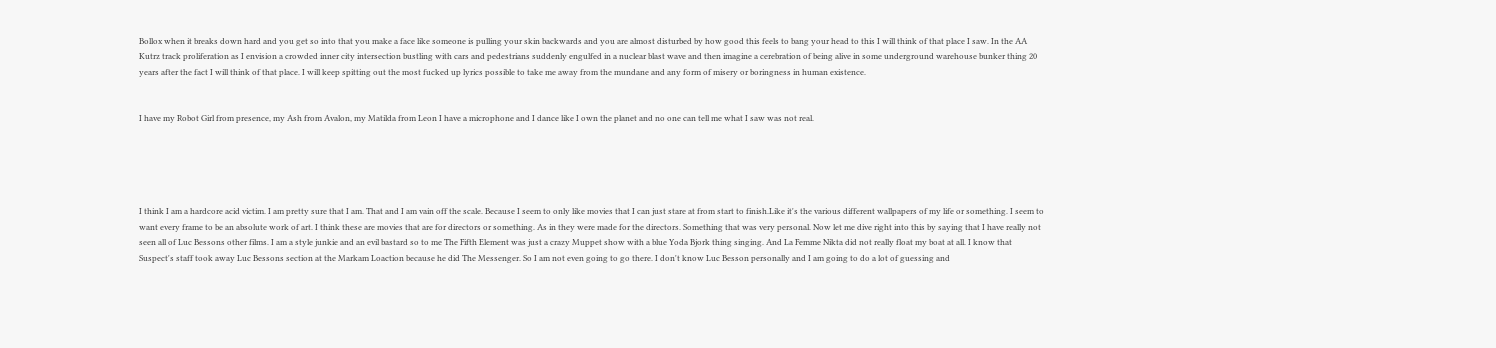Bollox when it breaks down hard and you get so into that you make a face like someone is pulling your skin backwards and you are almost disturbed by how good this feels to bang your head to this I will think of that place I saw. In the AA Kutrz track proliferation as I envision a crowded inner city intersection bustling with cars and pedestrians suddenly engulfed in a nuclear blast wave and then imagine a cerebration of being alive in some underground warehouse bunker thing 20 years after the fact I will think of that place. I will keep spitting out the most fucked up lyrics possible to take me away from the mundane and any form of misery or boringness in human existence.


I have my Robot Girl from presence, my Ash from Avalon, my Matilda from Leon I have a microphone and I dance like I own the planet and no one can tell me what I saw was not real.





I think I am a hardcore acid victim. I am pretty sure that I am. That and I am vain off the scale. Because I seem to only like movies that I can just stare at from start to finish.Like it's the various different wallpapers of my life or something. I seem to want every frame to be an absolute work of art. I think these are movies that are for directors or something. As in they were made for the directors. Something that was very personal. Now let me dive right into this by saying that I have really not seen all of Luc Bessons other films. I am a style junkie and an evil bastard so to me The Fifth Element was just a crazy Muppet show with a blue Yoda Bjork thing singing. And La Femme Nikta did not really float my boat at all. I know that Suspect's staff took away Luc Bessons section at the Markam Loaction because he did The Messenger. So I am not even going to go there. I don't know Luc Besson personally and I am going to do a lot of guessing and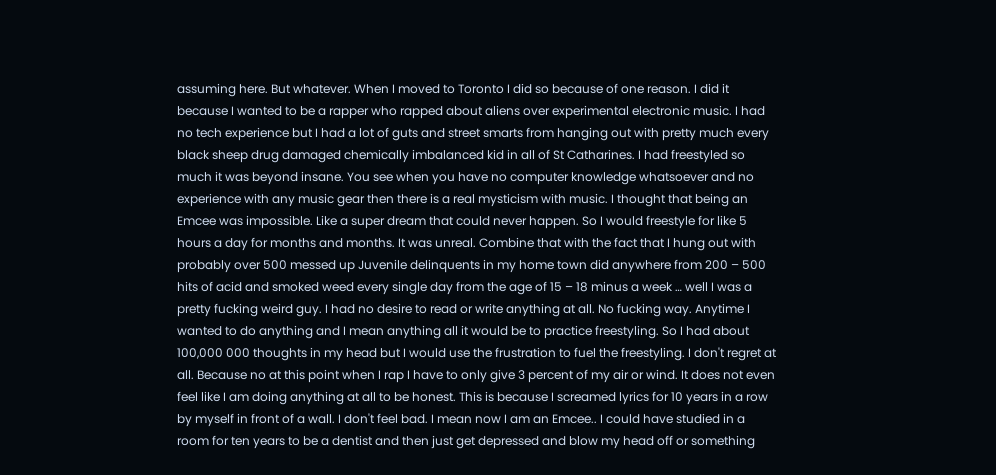assuming here. But whatever. When I moved to Toronto I did so because of one reason. I did it because I wanted to be a rapper who rapped about aliens over experimental electronic music. I had no tech experience but I had a lot of guts and street smarts from hanging out with pretty much every black sheep drug damaged chemically imbalanced kid in all of St Catharines. I had freestyled so much it was beyond insane. You see when you have no computer knowledge whatsoever and no experience with any music gear then there is a real mysticism with music. I thought that being an Emcee was impossible. Like a super dream that could never happen. So I would freestyle for like 5 hours a day for months and months. It was unreal. Combine that with the fact that I hung out with probably over 500 messed up Juvenile delinquents in my home town did anywhere from 200 – 500 hits of acid and smoked weed every single day from the age of 15 – 18 minus a week … well I was a pretty fucking weird guy. I had no desire to read or write anything at all. No fucking way. Anytime I wanted to do anything and I mean anything all it would be to practice freestyling. So I had about 100,000 000 thoughts in my head but I would use the frustration to fuel the freestyling. I don't regret at all. Because no at this point when I rap I have to only give 3 percent of my air or wind. It does not even feel like I am doing anything at all to be honest. This is because I screamed lyrics for 10 years in a row by myself in front of a wall. I don't feel bad. I mean now I am an Emcee.. I could have studied in a room for ten years to be a dentist and then just get depressed and blow my head off or something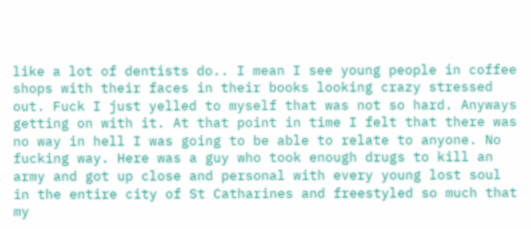like a lot of dentists do.. I mean I see young people in coffee shops with their faces in their books looking crazy stressed out. Fuck I just yelled to myself that was not so hard. Anyways getting on with it. At that point in time I felt that there was no way in hell I was going to be able to relate to anyone. No fucking way. Here was a guy who took enough drugs to kill an army and got up close and personal with every young lost soul in the entire city of St Catharines and freestyled so much that my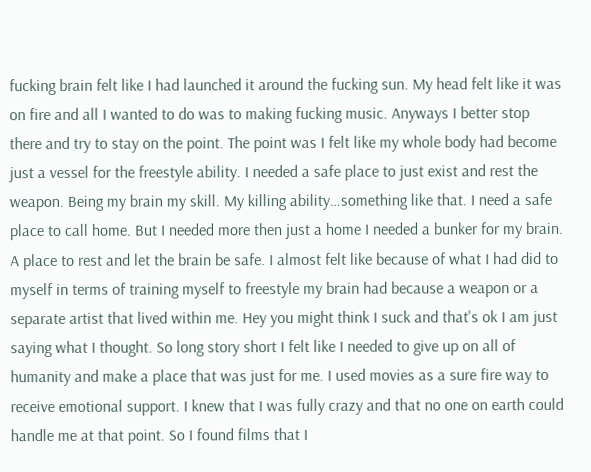fucking brain felt like I had launched it around the fucking sun. My head felt like it was on fire and all I wanted to do was to making fucking music. Anyways I better stop there and try to stay on the point. The point was I felt like my whole body had become just a vessel for the freestyle ability. I needed a safe place to just exist and rest the weapon. Being my brain my skill. My killing ability…something like that. I need a safe place to call home. But I needed more then just a home I needed a bunker for my brain. A place to rest and let the brain be safe. I almost felt like because of what I had did to myself in terms of training myself to freestyle my brain had because a weapon or a separate artist that lived within me. Hey you might think I suck and that's ok I am just saying what I thought. So long story short I felt like I needed to give up on all of humanity and make a place that was just for me. I used movies as a sure fire way to receive emotional support. I knew that I was fully crazy and that no one on earth could handle me at that point. So I found films that I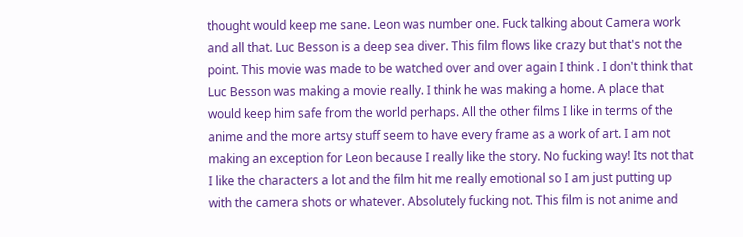thought would keep me sane. Leon was number one. Fuck talking about Camera work and all that. Luc Besson is a deep sea diver. This film flows like crazy but that's not the point. This movie was made to be watched over and over again I think . I don't think that Luc Besson was making a movie really. I think he was making a home. A place that would keep him safe from the world perhaps. All the other films I like in terms of the anime and the more artsy stuff seem to have every frame as a work of art. I am not making an exception for Leon because I really like the story. No fucking way! Its not that I like the characters a lot and the film hit me really emotional so I am just putting up with the camera shots or whatever. Absolutely fucking not. This film is not anime and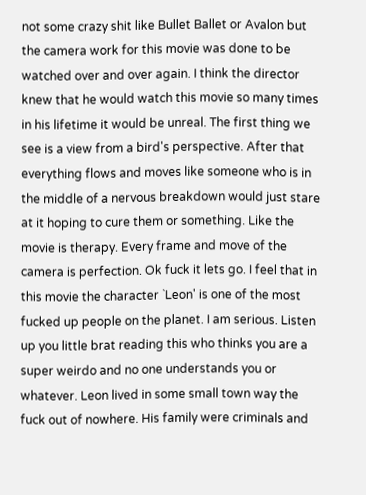not some crazy shit like Bullet Ballet or Avalon but the camera work for this movie was done to be watched over and over again. I think the director knew that he would watch this movie so many times in his lifetime it would be unreal. The first thing we see is a view from a bird's perspective. After that everything flows and moves like someone who is in the middle of a nervous breakdown would just stare at it hoping to cure them or something. Like the movie is therapy. Every frame and move of the camera is perfection. Ok fuck it lets go. I feel that in this movie the character `Leon' is one of the most fucked up people on the planet. I am serious. Listen up you little brat reading this who thinks you are a super weirdo and no one understands you or whatever. Leon lived in some small town way the fuck out of nowhere. His family were criminals and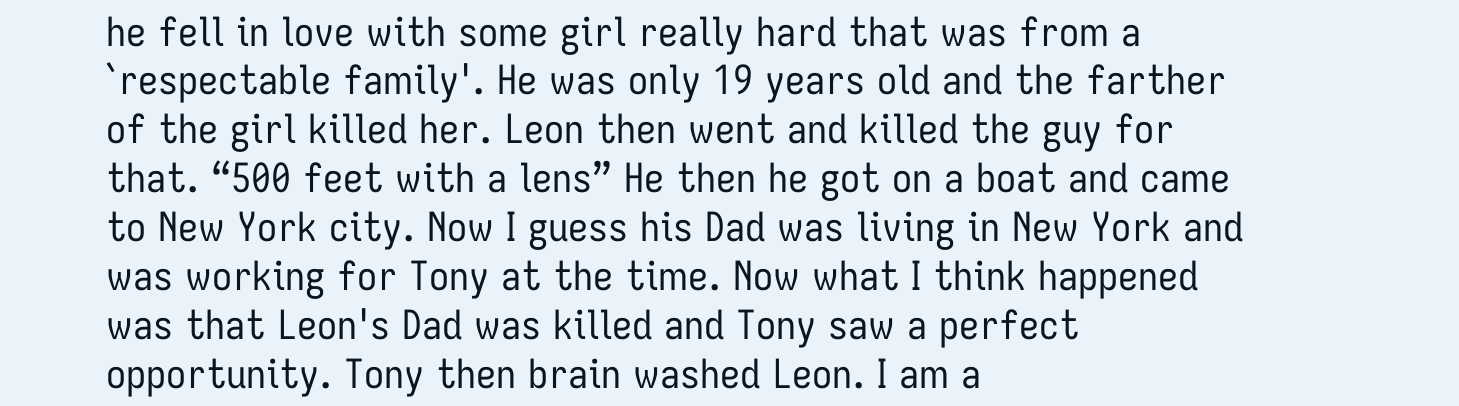he fell in love with some girl really hard that was from a `respectable family'. He was only 19 years old and the farther of the girl killed her. Leon then went and killed the guy for that. “500 feet with a lens” He then he got on a boat and came to New York city. Now I guess his Dad was living in New York and was working for Tony at the time. Now what I think happened was that Leon's Dad was killed and Tony saw a perfect opportunity. Tony then brain washed Leon. I am a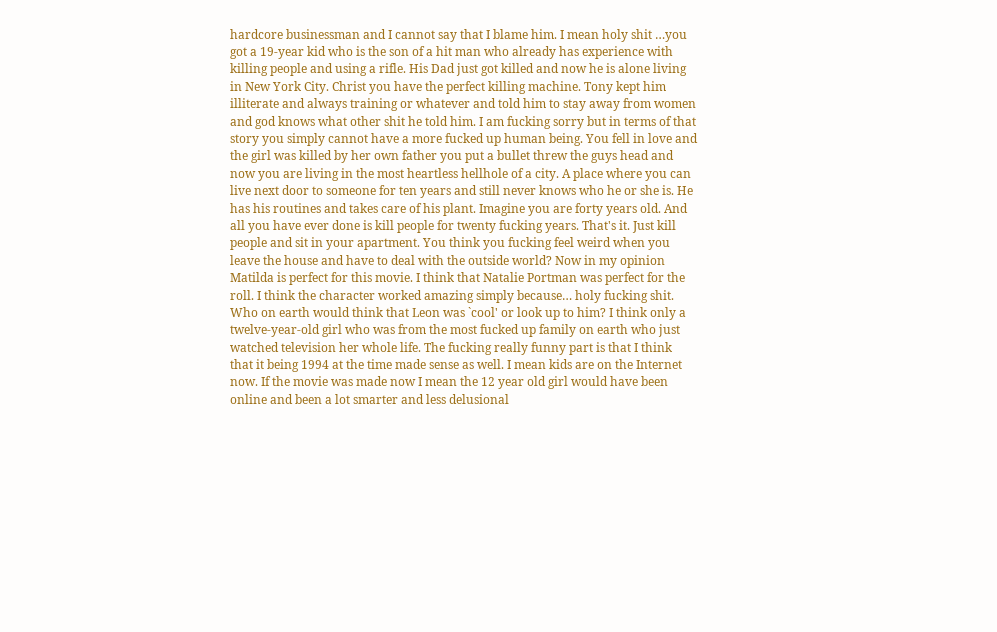hardcore businessman and I cannot say that I blame him. I mean holy shit …you got a 19-year kid who is the son of a hit man who already has experience with killing people and using a rifle. His Dad just got killed and now he is alone living in New York City. Christ you have the perfect killing machine. Tony kept him illiterate and always training or whatever and told him to stay away from women and god knows what other shit he told him. I am fucking sorry but in terms of that story you simply cannot have a more fucked up human being. You fell in love and the girl was killed by her own father you put a bullet threw the guys head and now you are living in the most heartless hellhole of a city. A place where you can live next door to someone for ten years and still never knows who he or she is. He has his routines and takes care of his plant. Imagine you are forty years old. And all you have ever done is kill people for twenty fucking years. That's it. Just kill people and sit in your apartment. You think you fucking feel weird when you leave the house and have to deal with the outside world? Now in my opinion Matilda is perfect for this movie. I think that Natalie Portman was perfect for the roll. I think the character worked amazing simply because… holy fucking shit. Who on earth would think that Leon was `cool' or look up to him? I think only a twelve-year-old girl who was from the most fucked up family on earth who just watched television her whole life. The fucking really funny part is that I think that it being 1994 at the time made sense as well. I mean kids are on the Internet now. If the movie was made now I mean the 12 year old girl would have been online and been a lot smarter and less delusional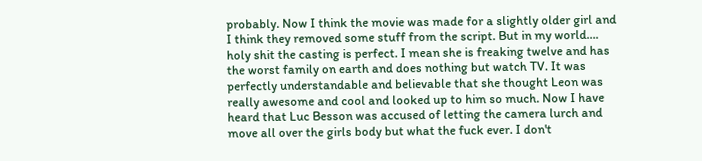probably. Now I think the movie was made for a slightly older girl and I think they removed some stuff from the script. But in my world…. holy shit the casting is perfect. I mean she is freaking twelve and has the worst family on earth and does nothing but watch TV. It was perfectly understandable and believable that she thought Leon was really awesome and cool and looked up to him so much. Now I have heard that Luc Besson was accused of letting the camera lurch and move all over the girls body but what the fuck ever. I don't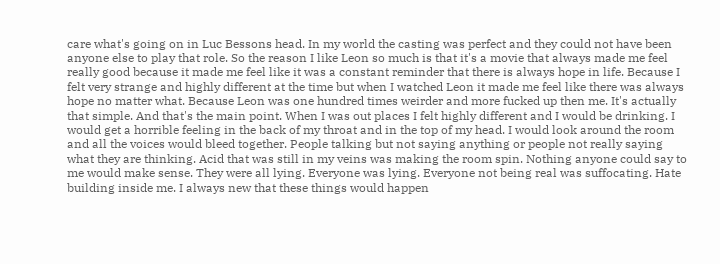care what's going on in Luc Bessons head. In my world the casting was perfect and they could not have been anyone else to play that role. So the reason I like Leon so much is that it's a movie that always made me feel really good because it made me feel like it was a constant reminder that there is always hope in life. Because I felt very strange and highly different at the time but when I watched Leon it made me feel like there was always hope no matter what. Because Leon was one hundred times weirder and more fucked up then me. It's actually that simple. And that's the main point. When I was out places I felt highly different and I would be drinking. I would get a horrible feeling in the back of my throat and in the top of my head. I would look around the room and all the voices would bleed together. People talking but not saying anything or people not really saying what they are thinking. Acid that was still in my veins was making the room spin. Nothing anyone could say to me would make sense. They were all lying. Everyone was lying. Everyone not being real was suffocating. Hate building inside me. I always new that these things would happen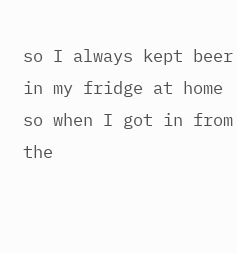so I always kept beer in my fridge at home so when I got in from the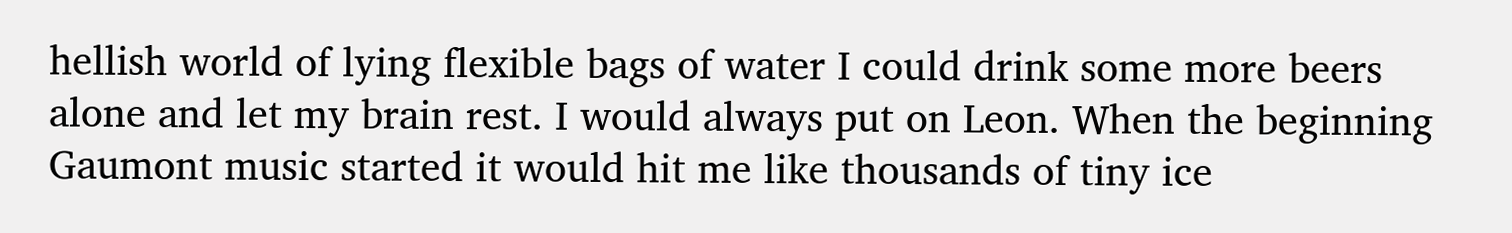hellish world of lying flexible bags of water I could drink some more beers alone and let my brain rest. I would always put on Leon. When the beginning Gaumont music started it would hit me like thousands of tiny ice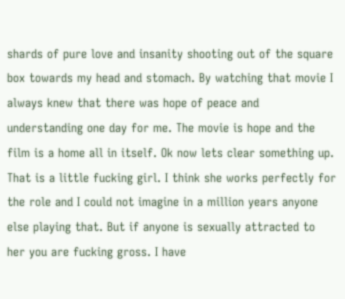shards of pure love and insanity shooting out of the square box towards my head and stomach. By watching that movie I always knew that there was hope of peace and understanding one day for me. The movie is hope and the film is a home all in itself. Ok now lets clear something up. That is a little fucking girl. I think she works perfectly for the role and I could not imagine in a million years anyone else playing that. But if anyone is sexually attracted to her you are fucking gross. I have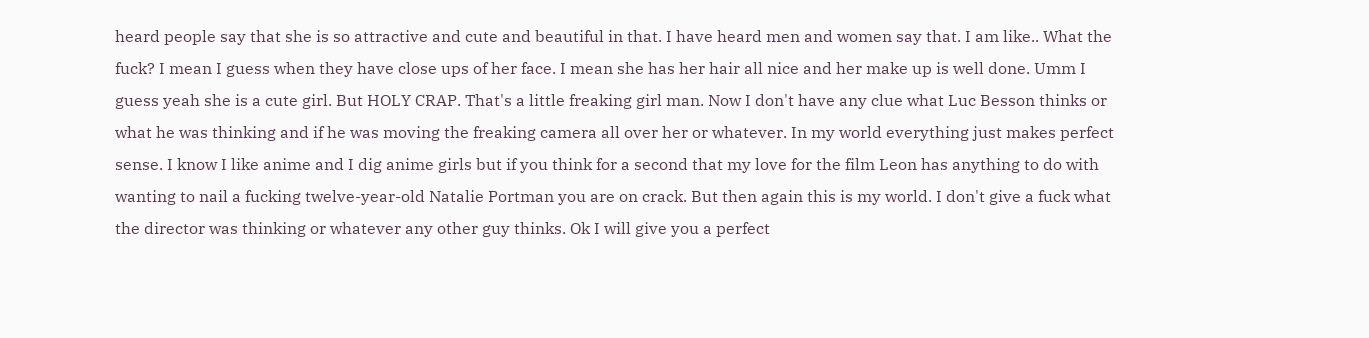heard people say that she is so attractive and cute and beautiful in that. I have heard men and women say that. I am like.. What the fuck? I mean I guess when they have close ups of her face. I mean she has her hair all nice and her make up is well done. Umm I guess yeah she is a cute girl. But HOLY CRAP. That's a little freaking girl man. Now I don't have any clue what Luc Besson thinks or what he was thinking and if he was moving the freaking camera all over her or whatever. In my world everything just makes perfect sense. I know I like anime and I dig anime girls but if you think for a second that my love for the film Leon has anything to do with wanting to nail a fucking twelve-year-old Natalie Portman you are on crack. But then again this is my world. I don't give a fuck what the director was thinking or whatever any other guy thinks. Ok I will give you a perfect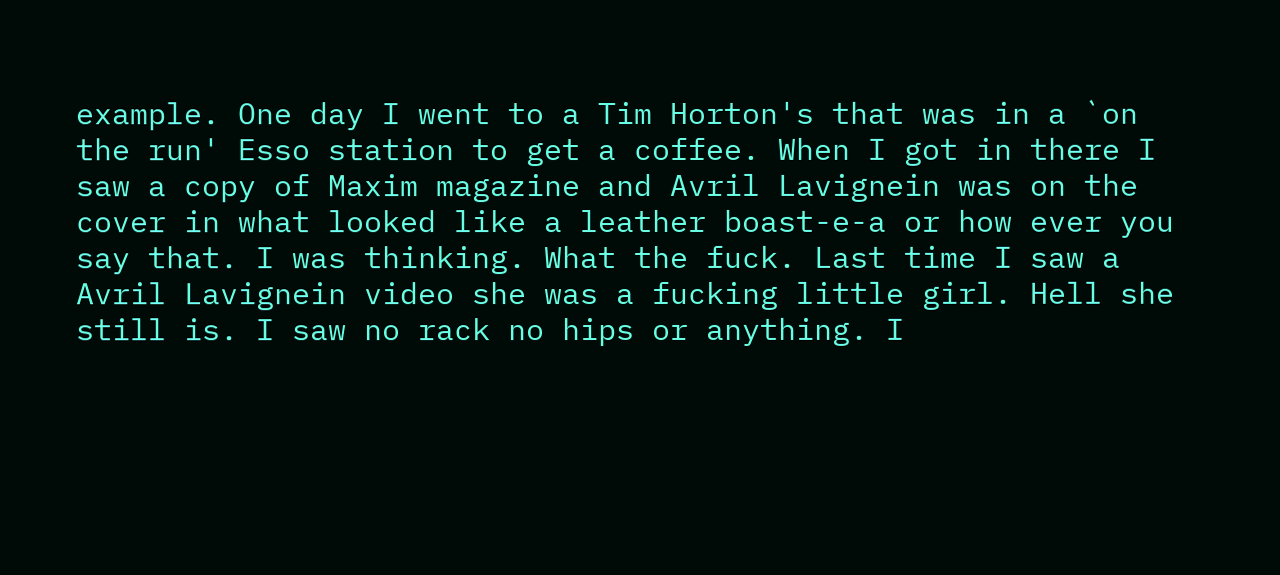example. One day I went to a Tim Horton's that was in a `on the run' Esso station to get a coffee. When I got in there I saw a copy of Maxim magazine and Avril Lavignein was on the cover in what looked like a leather boast-e-a or how ever you say that. I was thinking. What the fuck. Last time I saw a Avril Lavignein video she was a fucking little girl. Hell she still is. I saw no rack no hips or anything. I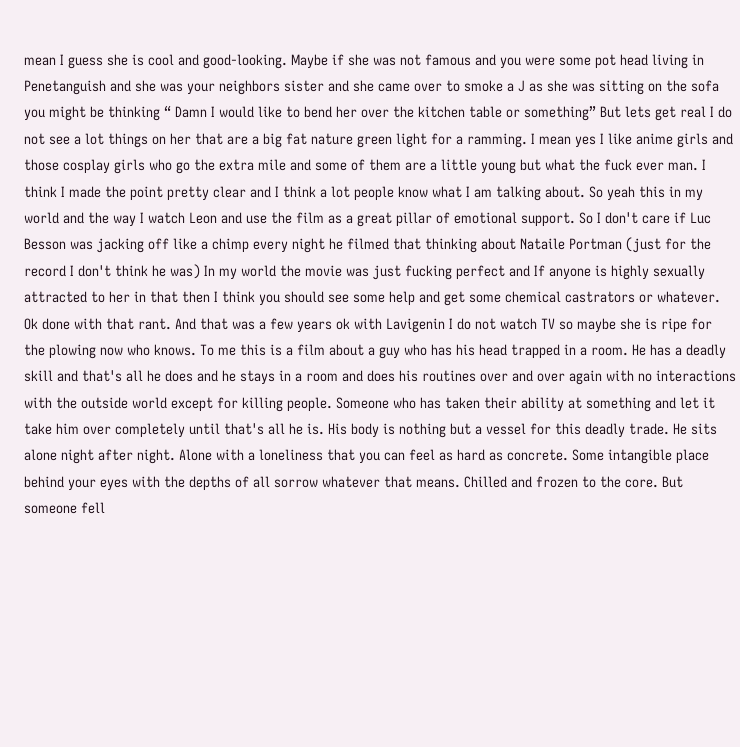mean I guess she is cool and good-looking. Maybe if she was not famous and you were some pot head living in Penetanguish and she was your neighbors sister and she came over to smoke a J as she was sitting on the sofa you might be thinking “ Damn I would like to bend her over the kitchen table or something” But lets get real I do not see a lot things on her that are a big fat nature green light for a ramming. I mean yes I like anime girls and those cosplay girls who go the extra mile and some of them are a little young but what the fuck ever man. I think I made the point pretty clear and I think a lot people know what I am talking about. So yeah this in my world and the way I watch Leon and use the film as a great pillar of emotional support. So I don't care if Luc Besson was jacking off like a chimp every night he filmed that thinking about Nataile Portman (just for the record I don't think he was) In my world the movie was just fucking perfect and If anyone is highly sexually attracted to her in that then I think you should see some help and get some chemical castrators or whatever. Ok done with that rant. And that was a few years ok with Lavigenin I do not watch TV so maybe she is ripe for the plowing now who knows. To me this is a film about a guy who has his head trapped in a room. He has a deadly skill and that's all he does and he stays in a room and does his routines over and over again with no interactions with the outside world except for killing people. Someone who has taken their ability at something and let it take him over completely until that's all he is. His body is nothing but a vessel for this deadly trade. He sits alone night after night. Alone with a loneliness that you can feel as hard as concrete. Some intangible place behind your eyes with the depths of all sorrow whatever that means. Chilled and frozen to the core. But someone fell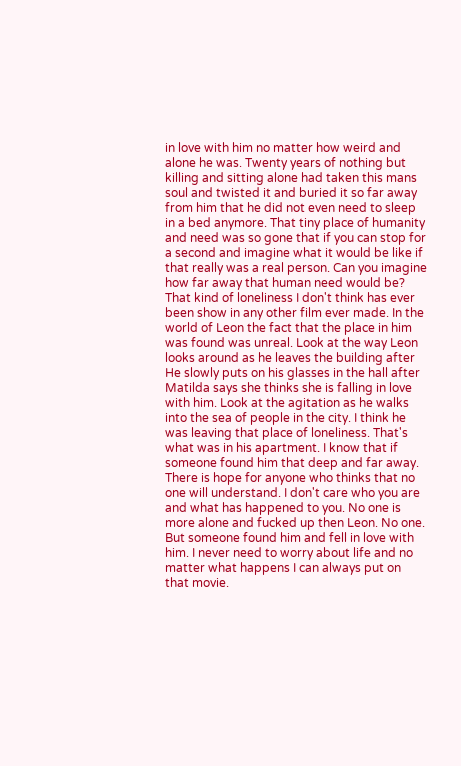in love with him no matter how weird and alone he was. Twenty years of nothing but killing and sitting alone had taken this mans soul and twisted it and buried it so far away from him that he did not even need to sleep in a bed anymore. That tiny place of humanity and need was so gone that if you can stop for a second and imagine what it would be like if that really was a real person. Can you imagine how far away that human need would be? That kind of loneliness I don't think has ever been show in any other film ever made. In the world of Leon the fact that the place in him was found was unreal. Look at the way Leon looks around as he leaves the building after He slowly puts on his glasses in the hall after Matilda says she thinks she is falling in love with him. Look at the agitation as he walks into the sea of people in the city. I think he was leaving that place of loneliness. That's what was in his apartment. I know that if someone found him that deep and far away. There is hope for anyone who thinks that no one will understand. I don't care who you are and what has happened to you. No one is more alone and fucked up then Leon. No one. But someone found him and fell in love with him. I never need to worry about life and no matter what happens I can always put on that movie.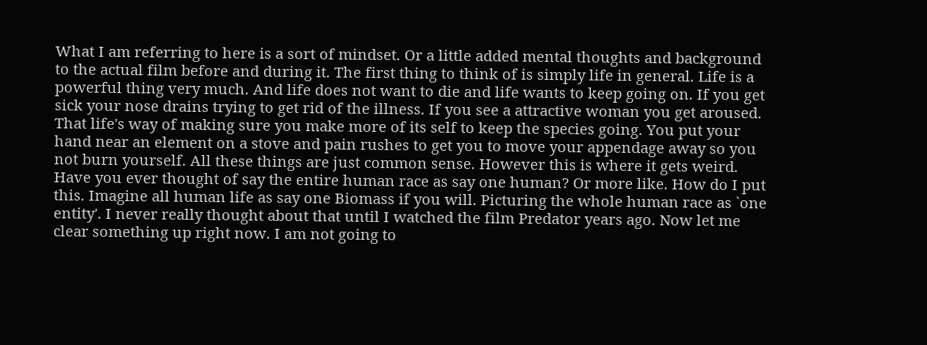What I am referring to here is a sort of mindset. Or a little added mental thoughts and background to the actual film before and during it. The first thing to think of is simply life in general. Life is a powerful thing very much. And life does not want to die and life wants to keep going on. If you get sick your nose drains trying to get rid of the illness. If you see a attractive woman you get aroused. That life's way of making sure you make more of its self to keep the species going. You put your hand near an element on a stove and pain rushes to get you to move your appendage away so you not burn yourself. All these things are just common sense. However this is where it gets weird. Have you ever thought of say the entire human race as say one human? Or more like. How do I put this. Imagine all human life as say one Biomass if you will. Picturing the whole human race as `one entity'. I never really thought about that until I watched the film Predator years ago. Now let me clear something up right now. I am not going to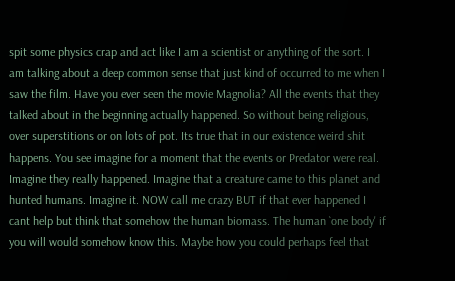spit some physics crap and act like I am a scientist or anything of the sort. I am talking about a deep common sense that just kind of occurred to me when I saw the film. Have you ever seen the movie Magnolia? All the events that they talked about in the beginning actually happened. So without being religious, over superstitions or on lots of pot. Its true that in our existence weird shit happens. You see imagine for a moment that the events or Predator were real. Imagine they really happened. Imagine that a creature came to this planet and hunted humans. Imagine it. NOW call me crazy BUT if that ever happened I cant help but think that somehow the human biomass. The human `one body' if you will would somehow know this. Maybe how you could perhaps feel that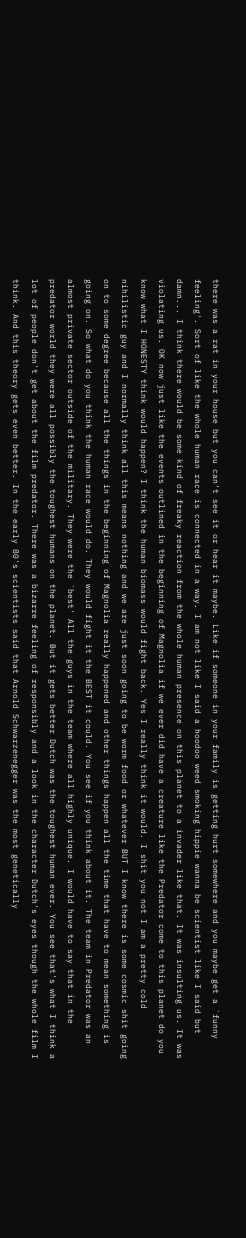there was a rat in your house but you can't see it or hear it maybe. Like if someone in your family is getting hurt somewhere and you maybe get a `funny feeling'. Sort of like the whole human race is connected in a way. I am not like I said a hoodoo weed smoking hippie wanna be scientist like I said but damn... I think there would be some kind of freaky reaction from the whole human presence on this planet to a invader like that. It was insulting us. It was violating us. OK now just like the events outlined in the beginning of Magnolia if we ever did have a creature like the Predator come to this planet do you know what I HONESTY think would happen? I think the human biomass would fight back. Yes I really think it would. I shit you not I am a pretty cold nihilistic guy and I normally think all this means nothing and we are just soon going to be worm food or whatever BUT I know there is some cosmic shit going on to some degree because all the things in the beginning of Magnolia really happened and other things happen all the time that have to mean something is going on. So what do you think the human race would do. They would fight it the BEST it could. You see if you think about it. The team in Predator was an almost private sector outside of the military. They were the `best' All the guys in the team where all highly unique. I would have to say that in the predator world they were all possibly the toughest humans on the planet. But it gets better Dutch was the toughest human ever. You see that's what I think a lot of people don't get about the film predator. There was a bizarre feeling of responsibly and a look in the character Dutch's eyes though the whole film I think. And this theory gets even better. In the early 80's scientists said that Arnold Schwarzenegger was the most genetically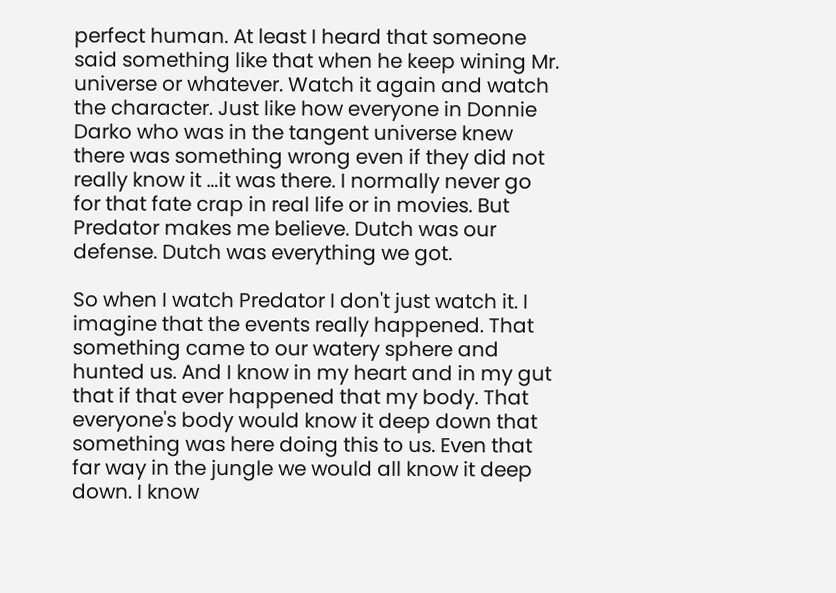perfect human. At least I heard that someone said something like that when he keep wining Mr. universe or whatever. Watch it again and watch the character. Just like how everyone in Donnie Darko who was in the tangent universe knew there was something wrong even if they did not really know it …it was there. I normally never go for that fate crap in real life or in movies. But Predator makes me believe. Dutch was our defense. Dutch was everything we got.

So when I watch Predator I don't just watch it. I imagine that the events really happened. That something came to our watery sphere and hunted us. And I know in my heart and in my gut that if that ever happened that my body. That everyone's body would know it deep down that something was here doing this to us. Even that far way in the jungle we would all know it deep down. I know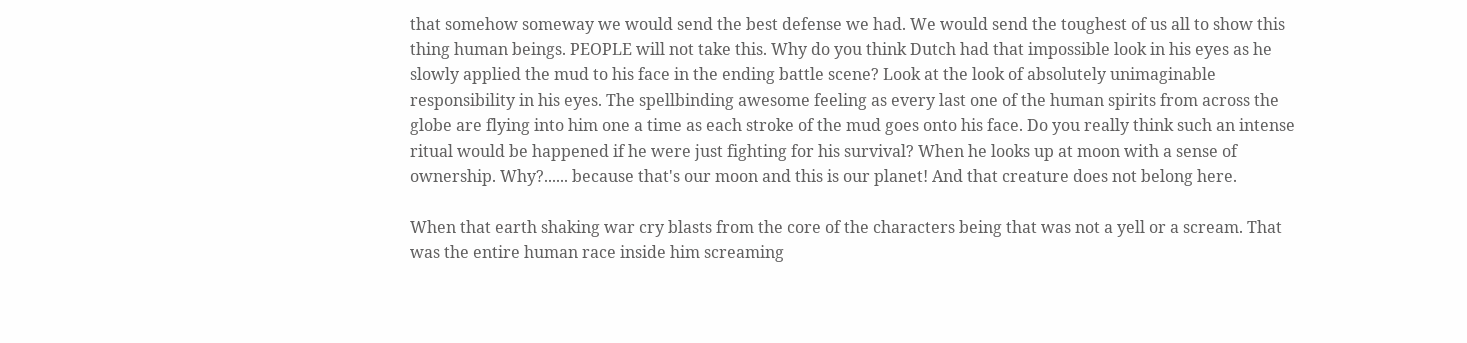that somehow someway we would send the best defense we had. We would send the toughest of us all to show this thing human beings. PEOPLE will not take this. Why do you think Dutch had that impossible look in his eyes as he slowly applied the mud to his face in the ending battle scene? Look at the look of absolutely unimaginable responsibility in his eyes. The spellbinding awesome feeling as every last one of the human spirits from across the globe are flying into him one a time as each stroke of the mud goes onto his face. Do you really think such an intense ritual would be happened if he were just fighting for his survival? When he looks up at moon with a sense of ownership. Why?...... because that's our moon and this is our planet! And that creature does not belong here.

When that earth shaking war cry blasts from the core of the characters being that was not a yell or a scream. That was the entire human race inside him screaming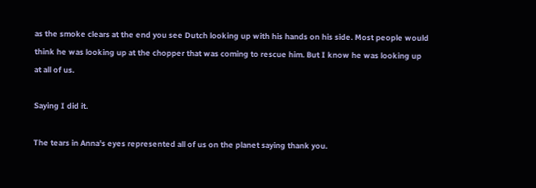as the smoke clears at the end you see Dutch looking up with his hands on his side. Most people would think he was looking up at the chopper that was coming to rescue him. But I know he was looking up at all of us.

Saying I did it.

The tears in Anna's eyes represented all of us on the planet saying thank you.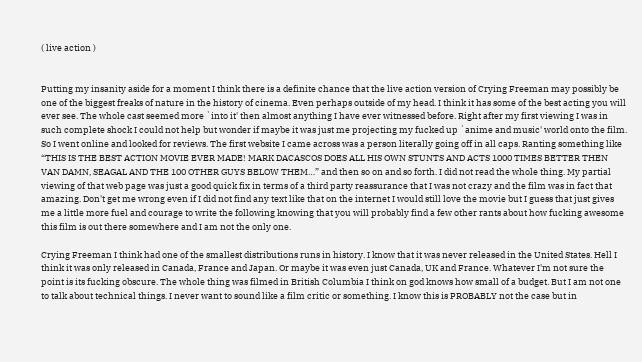( live action )


Putting my insanity aside for a moment I think there is a definite chance that the live action version of Crying Freeman may possibly be one of the biggest freaks of nature in the history of cinema. Even perhaps outside of my head. I think it has some of the best acting you will ever see. The whole cast seemed more `into it' then almost anything I have ever witnessed before. Right after my first viewing I was in such complete shock I could not help but wonder if maybe it was just me projecting my fucked up `anime and music' world onto the film. So I went online and looked for reviews. The first website I came across was a person literally going off in all caps. Ranting something like “THIS IS THE BEST ACTION MOVIE EVER MADE! MARK DACASCOS DOES ALL HIS OWN STUNTS AND ACTS 1000 TIMES BETTER THEN VAN DAMN, SEAGAL AND THE 100 OTHER GUYS BELOW THEM…” and then so on and so forth. I did not read the whole thing. My partial viewing of that web page was just a good quick fix in terms of a third party reassurance that I was not crazy and the film was in fact that amazing. Don't get me wrong even if I did not find any text like that on the internet I would still love the movie but I guess that just gives me a little more fuel and courage to write the following knowing that you will probably find a few other rants about how fucking awesome this film is out there somewhere and I am not the only one.

Crying Freeman I think had one of the smallest distributions runs in history. I know that it was never released in the United States. Hell I think it was only released in Canada, France and Japan. Or maybe it was even just Canada, UK and France. Whatever I'm not sure the point is its fucking obscure. The whole thing was filmed in British Columbia I think on god knows how small of a budget. But I am not one to talk about technical things. I never want to sound like a film critic or something. I know this is PROBABLY not the case but in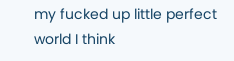my fucked up little perfect world I think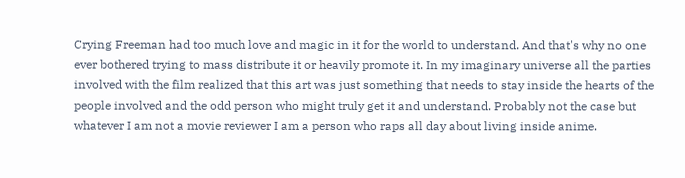Crying Freeman had too much love and magic in it for the world to understand. And that's why no one ever bothered trying to mass distribute it or heavily promote it. In my imaginary universe all the parties involved with the film realized that this art was just something that needs to stay inside the hearts of the people involved and the odd person who might truly get it and understand. Probably not the case but whatever I am not a movie reviewer I am a person who raps all day about living inside anime.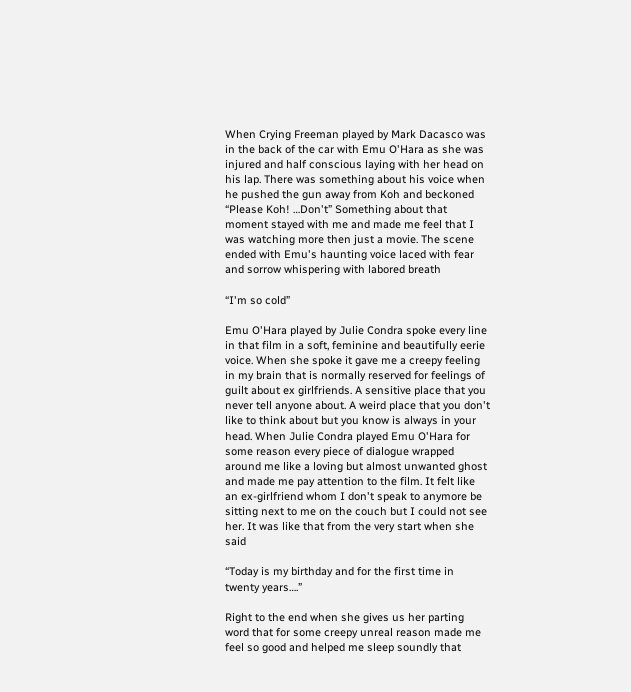When Crying Freeman played by Mark Dacasco was in the back of the car with Emu O'Hara as she was injured and half conscious laying with her head on his lap. There was something about his voice when he pushed the gun away from Koh and beckoned “Please Koh! …Don't” Something about that moment stayed with me and made me feel that I was watching more then just a movie. The scene ended with Emu's haunting voice laced with fear and sorrow whispering with labored breath

“I'm so cold”

Emu O'Hara played by Julie Condra spoke every line in that film in a soft, feminine and beautifully eerie voice. When she spoke it gave me a creepy feeling in my brain that is normally reserved for feelings of guilt about ex girlfriends. A sensitive place that you never tell anyone about. A weird place that you don't like to think about but you know is always in your head. When Julie Condra played Emu O'Hara for some reason every piece of dialogue wrapped around me like a loving but almost unwanted ghost and made me pay attention to the film. It felt like an ex-girlfriend whom I don't speak to anymore be sitting next to me on the couch but I could not see her. It was like that from the very start when she said

“Today is my birthday and for the first time in twenty years….”

Right to the end when she gives us her parting word that for some creepy unreal reason made me feel so good and helped me sleep soundly that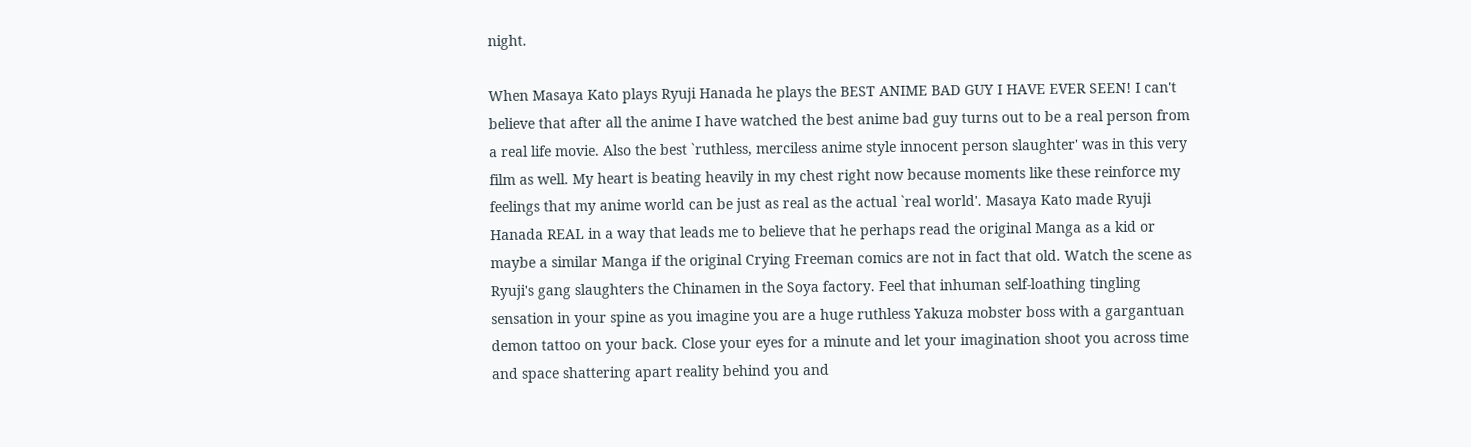night.

When Masaya Kato plays Ryuji Hanada he plays the BEST ANIME BAD GUY I HAVE EVER SEEN! I can't believe that after all the anime I have watched the best anime bad guy turns out to be a real person from a real life movie. Also the best `ruthless, merciless anime style innocent person slaughter' was in this very film as well. My heart is beating heavily in my chest right now because moments like these reinforce my feelings that my anime world can be just as real as the actual `real world'. Masaya Kato made Ryuji Hanada REAL in a way that leads me to believe that he perhaps read the original Manga as a kid or maybe a similar Manga if the original Crying Freeman comics are not in fact that old. Watch the scene as Ryuji's gang slaughters the Chinamen in the Soya factory. Feel that inhuman self-loathing tingling sensation in your spine as you imagine you are a huge ruthless Yakuza mobster boss with a gargantuan demon tattoo on your back. Close your eyes for a minute and let your imagination shoot you across time and space shattering apart reality behind you and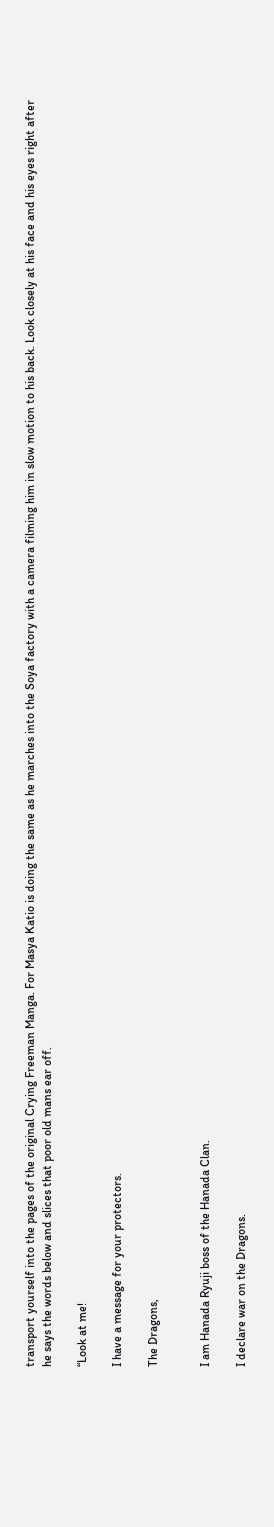transport yourself into the pages of the original Crying Freeman Manga. For Masya Katio is doing the same as he marches into the Soya factory with a camera filming him in slow motion to his back. Look closely at his face and his eyes right after he says the words below and slices that poor old mans ear off.

“Look at me!

I have a message for your protectors.

The Dragons,


I am Hanada Ryuji boss of the Hanada Clan.

I declare war on the Dragons.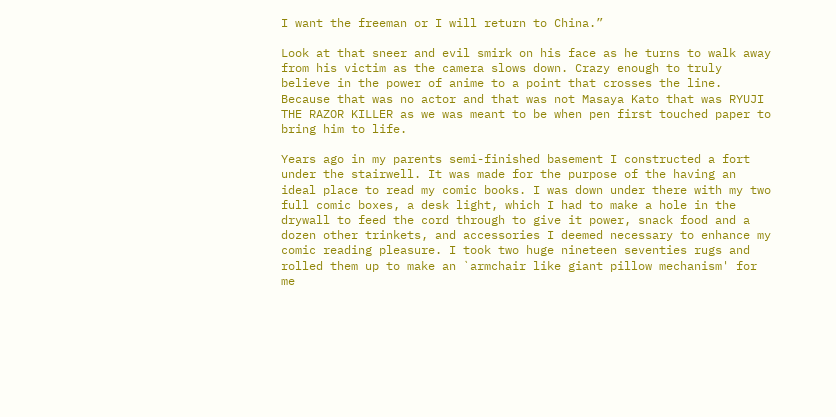I want the freeman or I will return to China.”

Look at that sneer and evil smirk on his face as he turns to walk away from his victim as the camera slows down. Crazy enough to truly believe in the power of anime to a point that crosses the line. Because that was no actor and that was not Masaya Kato that was RYUJI THE RAZOR KILLER as we was meant to be when pen first touched paper to bring him to life.

Years ago in my parents semi-finished basement I constructed a fort under the stairwell. It was made for the purpose of the having an ideal place to read my comic books. I was down under there with my two full comic boxes, a desk light, which I had to make a hole in the drywall to feed the cord through to give it power, snack food and a dozen other trinkets, and accessories I deemed necessary to enhance my comic reading pleasure. I took two huge nineteen seventies rugs and rolled them up to make an `armchair like giant pillow mechanism' for me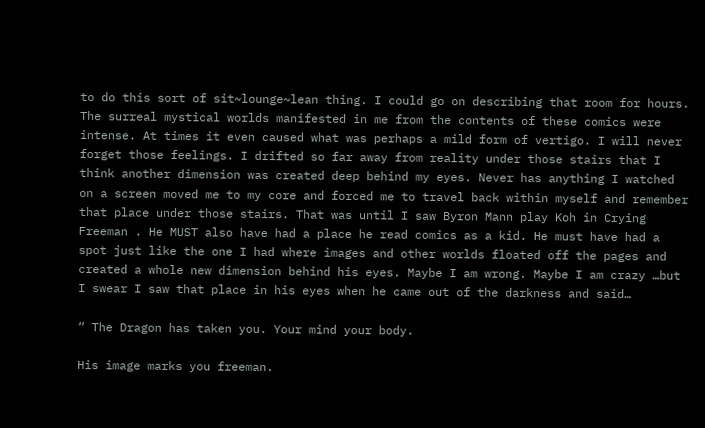to do this sort of sit~lounge~lean thing. I could go on describing that room for hours. The surreal mystical worlds manifested in me from the contents of these comics were intense. At times it even caused what was perhaps a mild form of vertigo. I will never forget those feelings. I drifted so far away from reality under those stairs that I think another dimension was created deep behind my eyes. Never has anything I watched on a screen moved me to my core and forced me to travel back within myself and remember that place under those stairs. That was until I saw Byron Mann play Koh in Crying Freeman . He MUST also have had a place he read comics as a kid. He must have had a spot just like the one I had where images and other worlds floated off the pages and created a whole new dimension behind his eyes. Maybe I am wrong. Maybe I am crazy …but I swear I saw that place in his eyes when he came out of the darkness and said…

“ The Dragon has taken you. Your mind your body.

His image marks you freeman.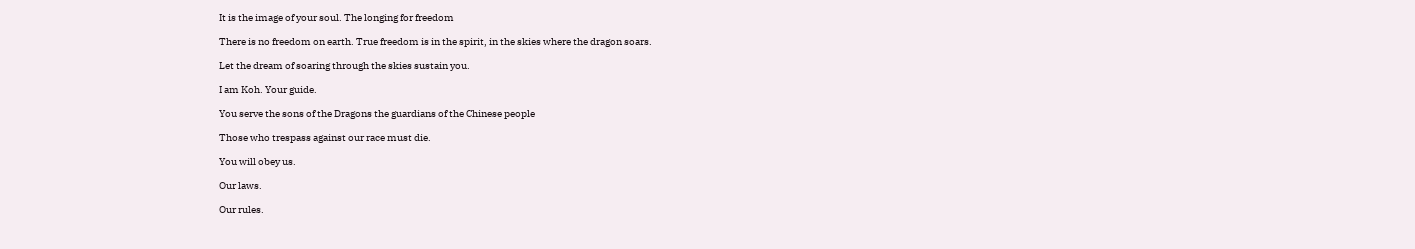It is the image of your soul. The longing for freedom

There is no freedom on earth. True freedom is in the spirit, in the skies where the dragon soars.

Let the dream of soaring through the skies sustain you.

I am Koh. Your guide.

You serve the sons of the Dragons the guardians of the Chinese people

Those who trespass against our race must die.

You will obey us.

Our laws.

Our rules.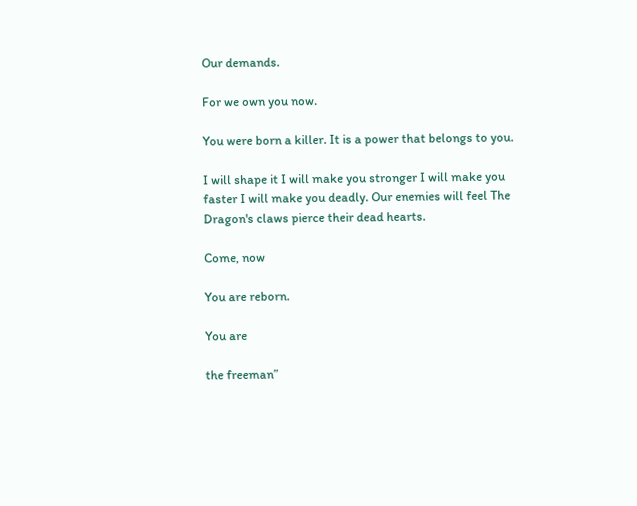Our demands.

For we own you now.

You were born a killer. It is a power that belongs to you.

I will shape it I will make you stronger I will make you faster I will make you deadly. Our enemies will feel The Dragon's claws pierce their dead hearts.

Come, now

You are reborn.

You are

the freeman”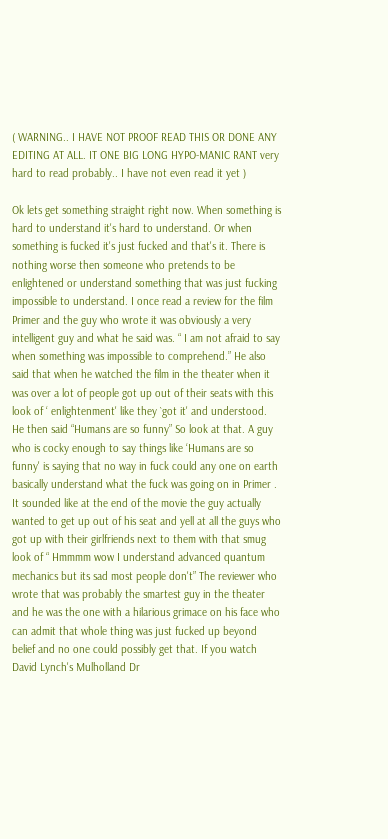( WARNING.. I HAVE NOT PROOF READ THIS OR DONE ANY EDITING AT ALL. IT ONE BIG LONG HYPO-MANIC RANT very hard to read probably.. I have not even read it yet )

Ok lets get something straight right now. When something is hard to understand it's hard to understand. Or when something is fucked it's just fucked and that's it. There is nothing worse then someone who pretends to be enlightened or understand something that was just fucking impossible to understand. I once read a review for the film Primer and the guy who wrote it was obviously a very intelligent guy and what he said was. “ I am not afraid to say when something was impossible to comprehend.” He also said that when he watched the film in the theater when it was over a lot of people got up out of their seats with this look of ‘ enlightenment' like they `got it' and understood. He then said “Humans are so funny” So look at that. A guy who is cocky enough to say things like ‘Humans are so funny' is saying that no way in fuck could any one on earth basically understand what the fuck was going on in Primer . It sounded like at the end of the movie the guy actually wanted to get up out of his seat and yell at all the guys who got up with their girlfriends next to them with that smug look of “ Hmmmm wow I understand advanced quantum mechanics but its sad most people don't” The reviewer who wrote that was probably the smartest guy in the theater and he was the one with a hilarious grimace on his face who can admit that whole thing was just fucked up beyond belief and no one could possibly get that. If you watch David Lynch's Mulholland Dr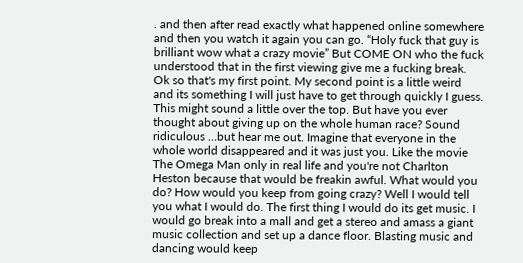. and then after read exactly what happened online somewhere and then you watch it again you can go. “Holy fuck that guy is brilliant wow what a crazy movie” But COME ON who the fuck understood that in the first viewing give me a fucking break. Ok so that's my first point. My second point is a little weird and its something I will just have to get through quickly I guess. This might sound a little over the top. But have you ever thought about giving up on the whole human race? Sound ridiculous …but hear me out. Imagine that everyone in the whole world disappeared and it was just you. Like the movie The Omega Man only in real life and you're not Charlton Heston because that would be freakin awful. What would you do? How would you keep from going crazy? Well I would tell you what I would do. The first thing I would do its get music. I would go break into a mall and get a stereo and amass a giant music collection and set up a dance floor. Blasting music and dancing would keep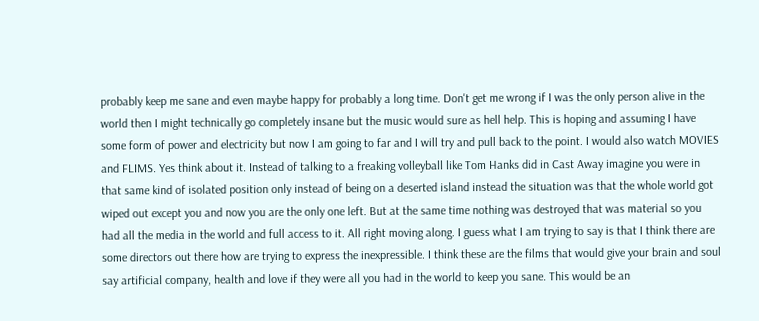probably keep me sane and even maybe happy for probably a long time. Don't get me wrong if I was the only person alive in the world then I might technically go completely insane but the music would sure as hell help. This is hoping and assuming I have some form of power and electricity but now I am going to far and I will try and pull back to the point. I would also watch MOVIES and FLIMS. Yes think about it. Instead of talking to a freaking volleyball like Tom Hanks did in Cast Away imagine you were in that same kind of isolated position only instead of being on a deserted island instead the situation was that the whole world got wiped out except you and now you are the only one left. But at the same time nothing was destroyed that was material so you had all the media in the world and full access to it. All right moving along. I guess what I am trying to say is that I think there are some directors out there how are trying to express the inexpressible. I think these are the films that would give your brain and soul say artificial company, health and love if they were all you had in the world to keep you sane. This would be an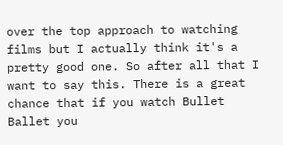over the top approach to watching films but I actually think it's a pretty good one. So after all that I want to say this. There is a great chance that if you watch Bullet Ballet you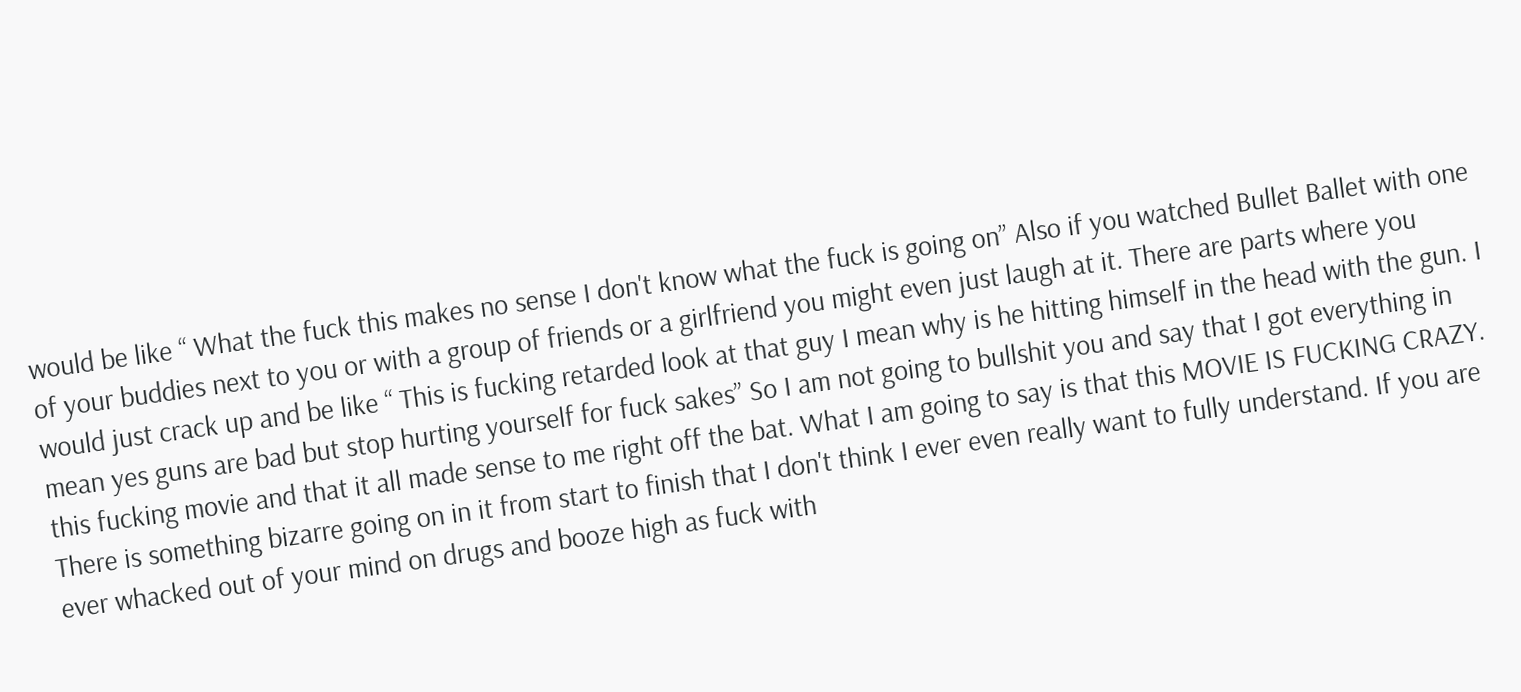would be like “ What the fuck this makes no sense I don't know what the fuck is going on” Also if you watched Bullet Ballet with one of your buddies next to you or with a group of friends or a girlfriend you might even just laugh at it. There are parts where you would just crack up and be like “ This is fucking retarded look at that guy I mean why is he hitting himself in the head with the gun. I mean yes guns are bad but stop hurting yourself for fuck sakes” So I am not going to bullshit you and say that I got everything in this fucking movie and that it all made sense to me right off the bat. What I am going to say is that this MOVIE IS FUCKING CRAZY. There is something bizarre going on in it from start to finish that I don't think I ever even really want to fully understand. If you are ever whacked out of your mind on drugs and booze high as fuck with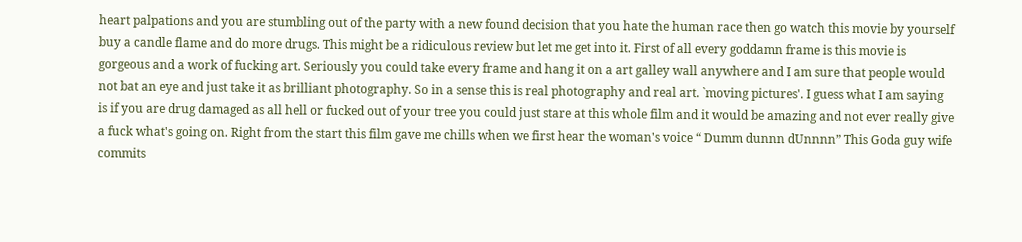heart palpations and you are stumbling out of the party with a new found decision that you hate the human race then go watch this movie by yourself buy a candle flame and do more drugs. This might be a ridiculous review but let me get into it. First of all every goddamn frame is this movie is gorgeous and a work of fucking art. Seriously you could take every frame and hang it on a art galley wall anywhere and I am sure that people would not bat an eye and just take it as brilliant photography. So in a sense this is real photography and real art. `moving pictures'. I guess what I am saying is if you are drug damaged as all hell or fucked out of your tree you could just stare at this whole film and it would be amazing and not ever really give a fuck what's going on. Right from the start this film gave me chills when we first hear the woman's voice “ Dumm dunnn dUnnnn” This Goda guy wife commits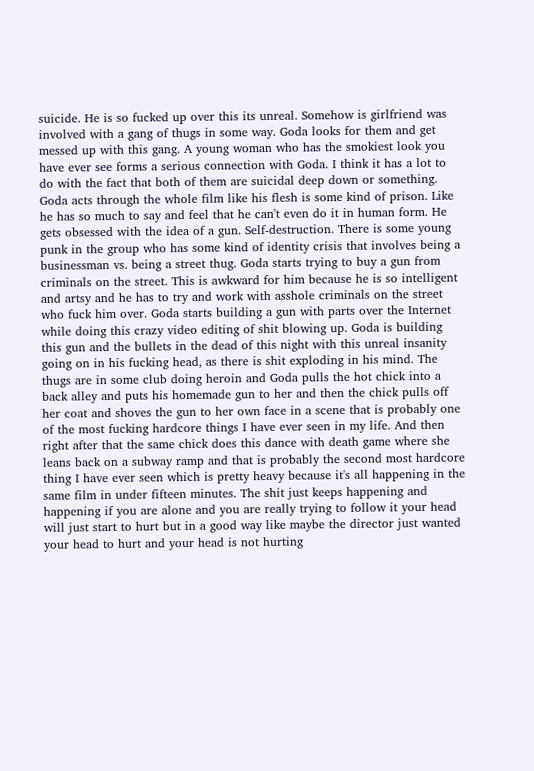suicide. He is so fucked up over this its unreal. Somehow is girlfriend was involved with a gang of thugs in some way. Goda looks for them and get messed up with this gang. A young woman who has the smokiest look you have ever see forms a serious connection with Goda. I think it has a lot to do with the fact that both of them are suicidal deep down or something. Goda acts through the whole film like his flesh is some kind of prison. Like he has so much to say and feel that he can't even do it in human form. He gets obsessed with the idea of a gun. Self-destruction. There is some young punk in the group who has some kind of identity crisis that involves being a businessman vs. being a street thug. Goda starts trying to buy a gun from criminals on the street. This is awkward for him because he is so intelligent and artsy and he has to try and work with asshole criminals on the street who fuck him over. Goda starts building a gun with parts over the Internet while doing this crazy video editing of shit blowing up. Goda is building this gun and the bullets in the dead of this night with this unreal insanity going on in his fucking head, as there is shit exploding in his mind. The thugs are in some club doing heroin and Goda pulls the hot chick into a back alley and puts his homemade gun to her and then the chick pulls off her coat and shoves the gun to her own face in a scene that is probably one of the most fucking hardcore things I have ever seen in my life. And then right after that the same chick does this dance with death game where she leans back on a subway ramp and that is probably the second most hardcore thing I have ever seen which is pretty heavy because it's all happening in the same film in under fifteen minutes. The shit just keeps happening and happening if you are alone and you are really trying to follow it your head will just start to hurt but in a good way like maybe the director just wanted your head to hurt and your head is not hurting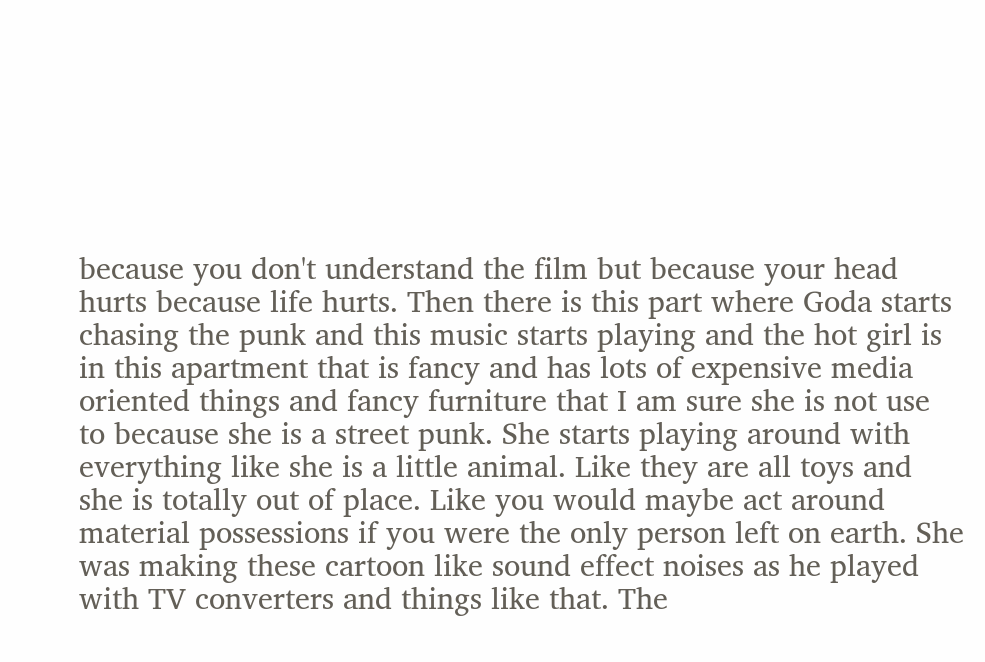because you don't understand the film but because your head hurts because life hurts. Then there is this part where Goda starts chasing the punk and this music starts playing and the hot girl is in this apartment that is fancy and has lots of expensive media oriented things and fancy furniture that I am sure she is not use to because she is a street punk. She starts playing around with everything like she is a little animal. Like they are all toys and she is totally out of place. Like you would maybe act around material possessions if you were the only person left on earth. She was making these cartoon like sound effect noises as he played with TV converters and things like that. The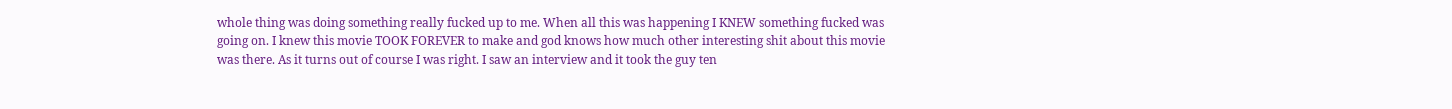whole thing was doing something really fucked up to me. When all this was happening I KNEW something fucked was going on. I knew this movie TOOK FOREVER to make and god knows how much other interesting shit about this movie was there. As it turns out of course I was right. I saw an interview and it took the guy ten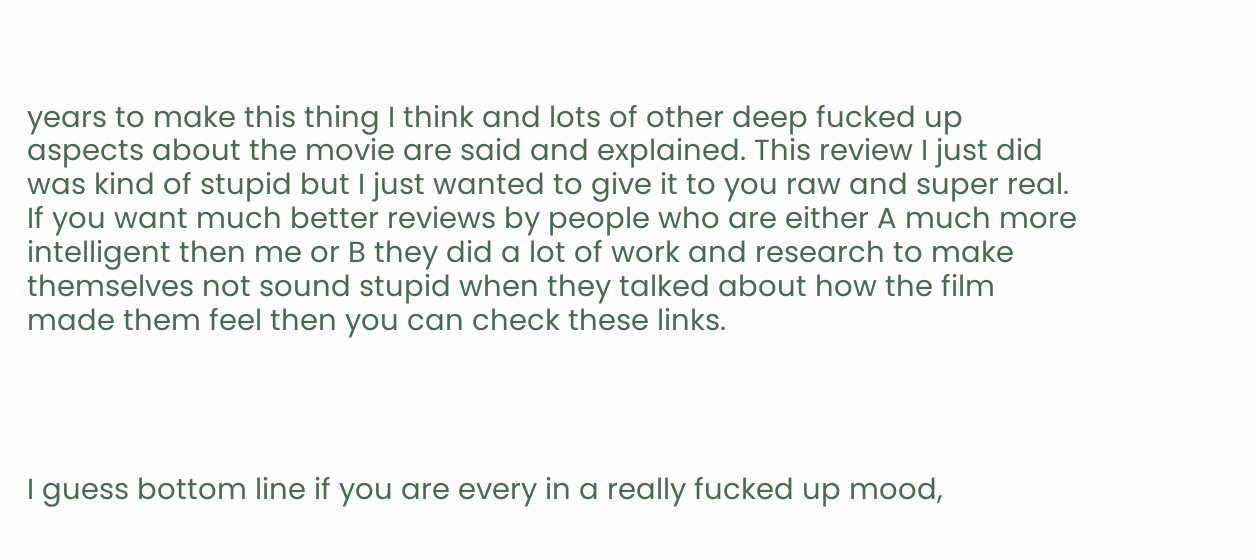years to make this thing I think and lots of other deep fucked up aspects about the movie are said and explained. This review I just did was kind of stupid but I just wanted to give it to you raw and super real. If you want much better reviews by people who are either A much more intelligent then me or B they did a lot of work and research to make themselves not sound stupid when they talked about how the film made them feel then you can check these links.




I guess bottom line if you are every in a really fucked up mood,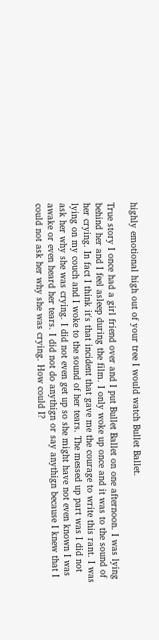highly emotional high out of your tree I would watch Bullet Ballet.

True story I once had a girl friend over and I put Bullet Ballet on one afternoon. I was lying behind her and I feel asleep during the film. I only woke up once and it was to the sound of her crying. In fact I think it's that incident that gave me the courage to write this rant. I was lying on my couch and I woke to the sound of her tears. The messed up part was I did not ask her why she was crying. I did not even get up so she might have not even known I was awake or even heard her tears. I did not do anythign or say anythign because I knew that I could not ask her why she was crying. How could I?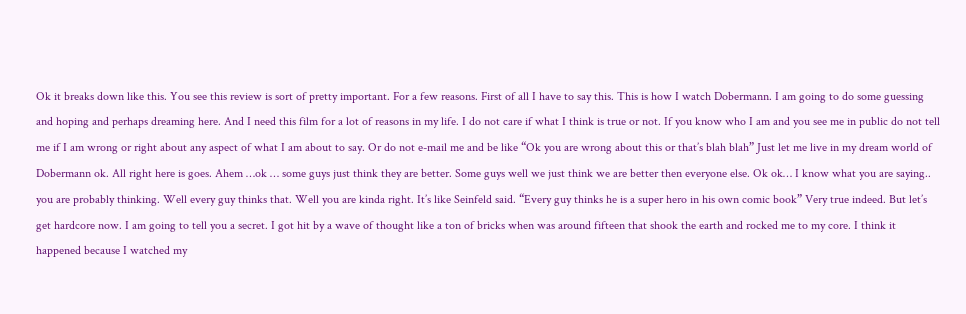Ok it breaks down like this. You see this review is sort of pretty important. For a few reasons. First of all I have to say this. This is how I watch Dobermann. I am going to do some guessing and hoping and perhaps dreaming here. And I need this film for a lot of reasons in my life. I do not care if what I think is true or not. If you know who I am and you see me in public do not tell me if I am wrong or right about any aspect of what I am about to say. Or do not e-mail me and be like “Ok you are wrong about this or that’s blah blah” Just let me live in my dream world of Dobermann ok. All right here is goes. Ahem …ok … some guys just think they are better. Some guys well we just think we are better then everyone else. Ok ok… I know what you are saying.. you are probably thinking. Well every guy thinks that. Well you are kinda right. It’s like Seinfeld said. “Every guy thinks he is a super hero in his own comic book” Very true indeed. But let’s get hardcore now. I am going to tell you a secret. I got hit by a wave of thought like a ton of bricks when was around fifteen that shook the earth and rocked me to my core. I think it happened because I watched my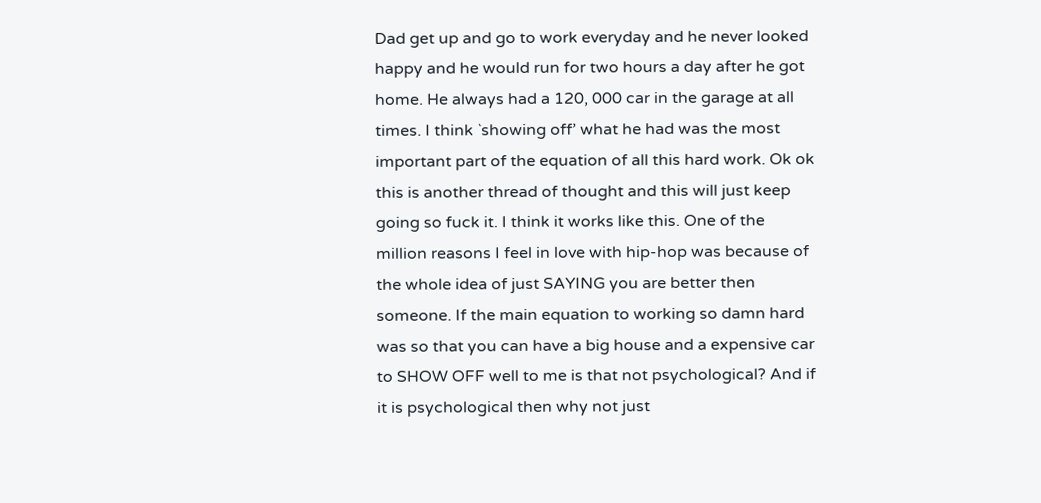Dad get up and go to work everyday and he never looked happy and he would run for two hours a day after he got home. He always had a 120, 000 car in the garage at all times. I think `showing off’ what he had was the most important part of the equation of all this hard work. Ok ok this is another thread of thought and this will just keep going so fuck it. I think it works like this. One of the million reasons I feel in love with hip-hop was because of the whole idea of just SAYING you are better then someone. If the main equation to working so damn hard was so that you can have a big house and a expensive car to SHOW OFF well to me is that not psychological? And if it is psychological then why not just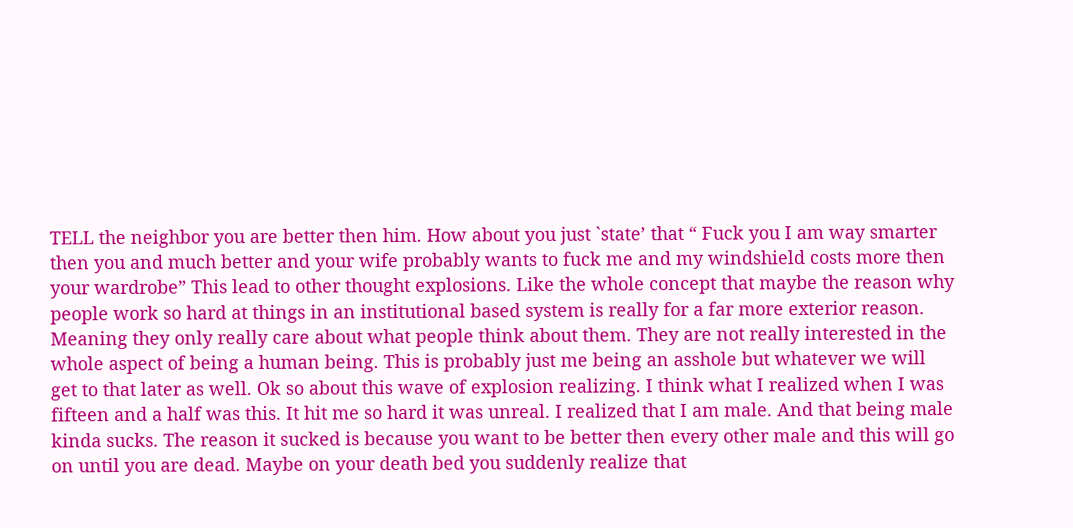TELL the neighbor you are better then him. How about you just `state’ that “ Fuck you I am way smarter then you and much better and your wife probably wants to fuck me and my windshield costs more then your wardrobe” This lead to other thought explosions. Like the whole concept that maybe the reason why people work so hard at things in an institutional based system is really for a far more exterior reason. Meaning they only really care about what people think about them. They are not really interested in the whole aspect of being a human being. This is probably just me being an asshole but whatever we will get to that later as well. Ok so about this wave of explosion realizing. I think what I realized when I was fifteen and a half was this. It hit me so hard it was unreal. I realized that I am male. And that being male kinda sucks. The reason it sucked is because you want to be better then every other male and this will go on until you are dead. Maybe on your death bed you suddenly realize that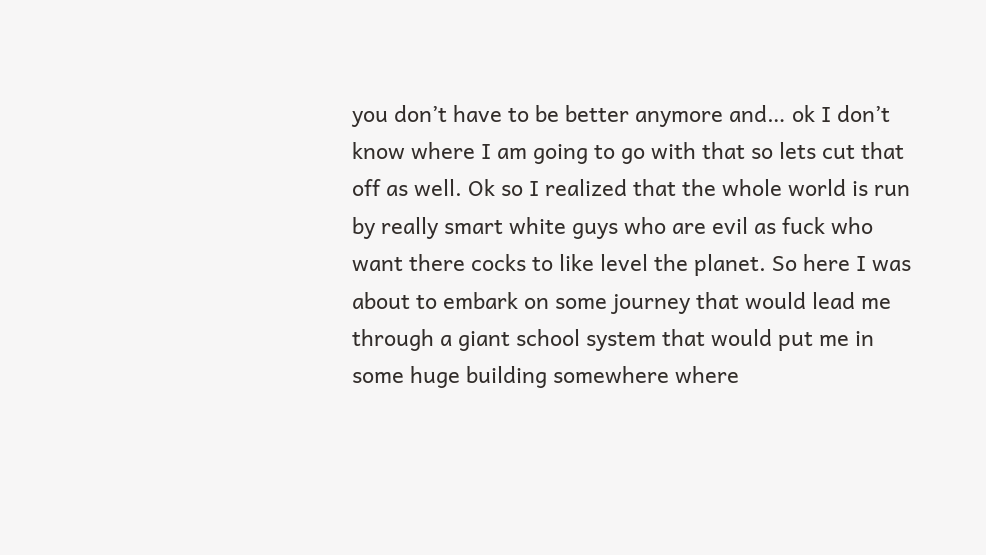you don’t have to be better anymore and… ok I don’t know where I am going to go with that so lets cut that off as well. Ok so I realized that the whole world is run by really smart white guys who are evil as fuck who want there cocks to like level the planet. So here I was about to embark on some journey that would lead me through a giant school system that would put me in some huge building somewhere where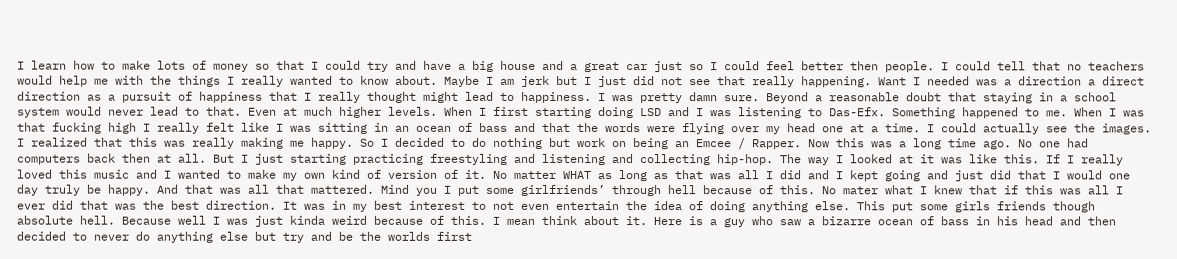I learn how to make lots of money so that I could try and have a big house and a great car just so I could feel better then people. I could tell that no teachers would help me with the things I really wanted to know about. Maybe I am jerk but I just did not see that really happening. Want I needed was a direction a direct direction as a pursuit of happiness that I really thought might lead to happiness. I was pretty damn sure. Beyond a reasonable doubt that staying in a school system would never lead to that. Even at much higher levels. When I first starting doing LSD and I was listening to Das-Efx. Something happened to me. When I was that fucking high I really felt like I was sitting in an ocean of bass and that the words were flying over my head one at a time. I could actually see the images. I realized that this was really making me happy. So I decided to do nothing but work on being an Emcee / Rapper. Now this was a long time ago. No one had computers back then at all. But I just starting practicing freestyling and listening and collecting hip-hop. The way I looked at it was like this. If I really loved this music and I wanted to make my own kind of version of it. No matter WHAT as long as that was all I did and I kept going and just did that I would one day truly be happy. And that was all that mattered. Mind you I put some girlfriends’ through hell because of this. No mater what I knew that if this was all I ever did that was the best direction. It was in my best interest to not even entertain the idea of doing anything else. This put some girls friends though absolute hell. Because well I was just kinda weird because of this. I mean think about it. Here is a guy who saw a bizarre ocean of bass in his head and then decided to never do anything else but try and be the worlds first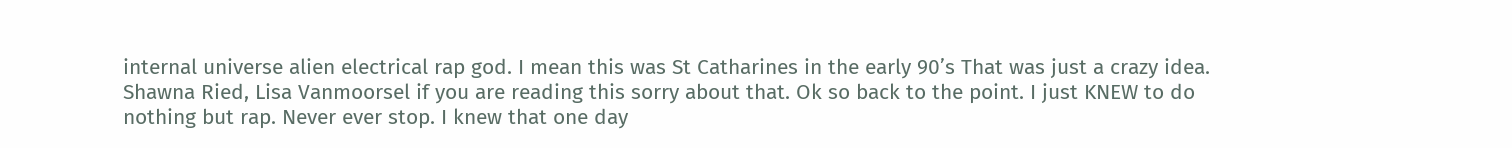internal universe alien electrical rap god. I mean this was St Catharines in the early 90’s That was just a crazy idea. Shawna Ried, Lisa Vanmoorsel if you are reading this sorry about that. Ok so back to the point. I just KNEW to do nothing but rap. Never ever stop. I knew that one day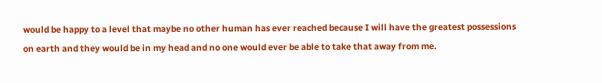would be happy to a level that maybe no other human has ever reached because I will have the greatest possessions on earth and they would be in my head and no one would ever be able to take that away from me.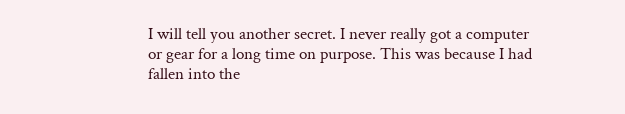I will tell you another secret. I never really got a computer or gear for a long time on purpose. This was because I had fallen into the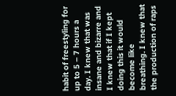habit of freestyling for up to 5 – 7 hours a day. I knew that was insane and bizarre and I knew that if I kept doing this it would become like breathing. I knew that the production of raps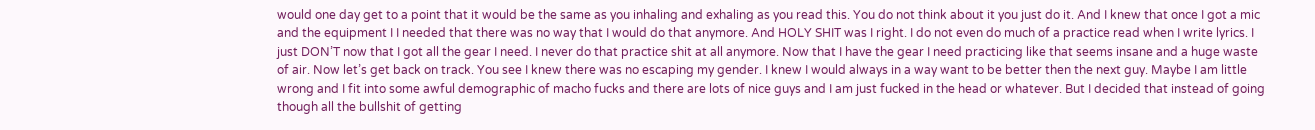would one day get to a point that it would be the same as you inhaling and exhaling as you read this. You do not think about it you just do it. And I knew that once I got a mic and the equipment I I needed that there was no way that I would do that anymore. And HOLY SHIT was I right. I do not even do much of a practice read when I write lyrics. I just DON’T now that I got all the gear I need. I never do that practice shit at all anymore. Now that I have the gear I need practicing like that seems insane and a huge waste of air. Now let’s get back on track. You see I knew there was no escaping my gender. I knew I would always in a way want to be better then the next guy. Maybe I am little wrong and I fit into some awful demographic of macho fucks and there are lots of nice guys and I am just fucked in the head or whatever. But I decided that instead of going though all the bullshit of getting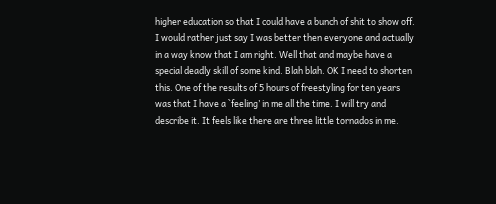higher education so that I could have a bunch of shit to show off. I would rather just say I was better then everyone and actually in a way know that I am right. Well that and maybe have a special deadly skill of some kind. Blah blah. OK I need to shorten this. One of the results of 5 hours of freestyling for ten years was that I have a `feeling’ in me all the time. I will try and describe it. It feels like there are three little tornados in me.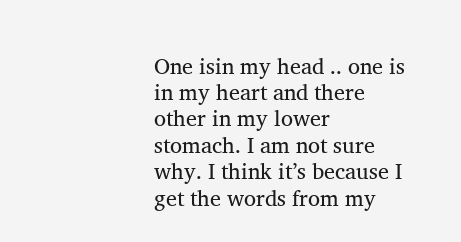One isin my head .. one is in my heart and there other in my lower stomach. I am not sure why. I think it’s because I get the words from my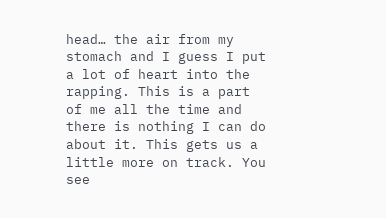head… the air from my stomach and I guess I put a lot of heart into the rapping. This is a part of me all the time and there is nothing I can do about it. This gets us a little more on track. You see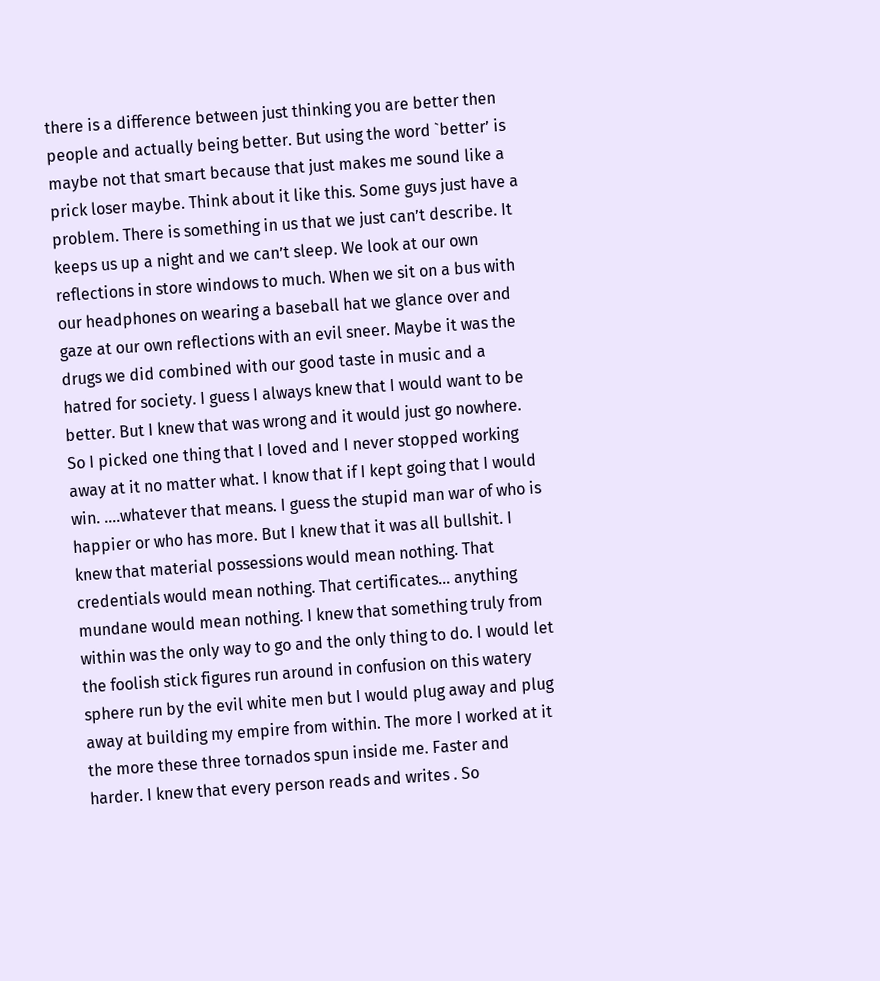there is a difference between just thinking you are better then people and actually being better. But using the word `better’ is maybe not that smart because that just makes me sound like a prick loser maybe. Think about it like this. Some guys just have a problem. There is something in us that we just can’t describe. It keeps us up a night and we can’t sleep. We look at our own reflections in store windows to much. When we sit on a bus with our headphones on wearing a baseball hat we glance over and gaze at our own reflections with an evil sneer. Maybe it was the drugs we did combined with our good taste in music and a hatred for society. I guess I always knew that I would want to be better. But I knew that was wrong and it would just go nowhere. So I picked one thing that I loved and I never stopped working away at it no matter what. I know that if I kept going that I would win. ….whatever that means. I guess the stupid man war of who is happier or who has more. But I knew that it was all bullshit. I knew that material possessions would mean nothing. That credentials would mean nothing. That certificates… anything mundane would mean nothing. I knew that something truly from within was the only way to go and the only thing to do. I would let the foolish stick figures run around in confusion on this watery sphere run by the evil white men but I would plug away and plug away at building my empire from within. The more I worked at it the more these three tornados spun inside me. Faster and harder. I knew that every person reads and writes . So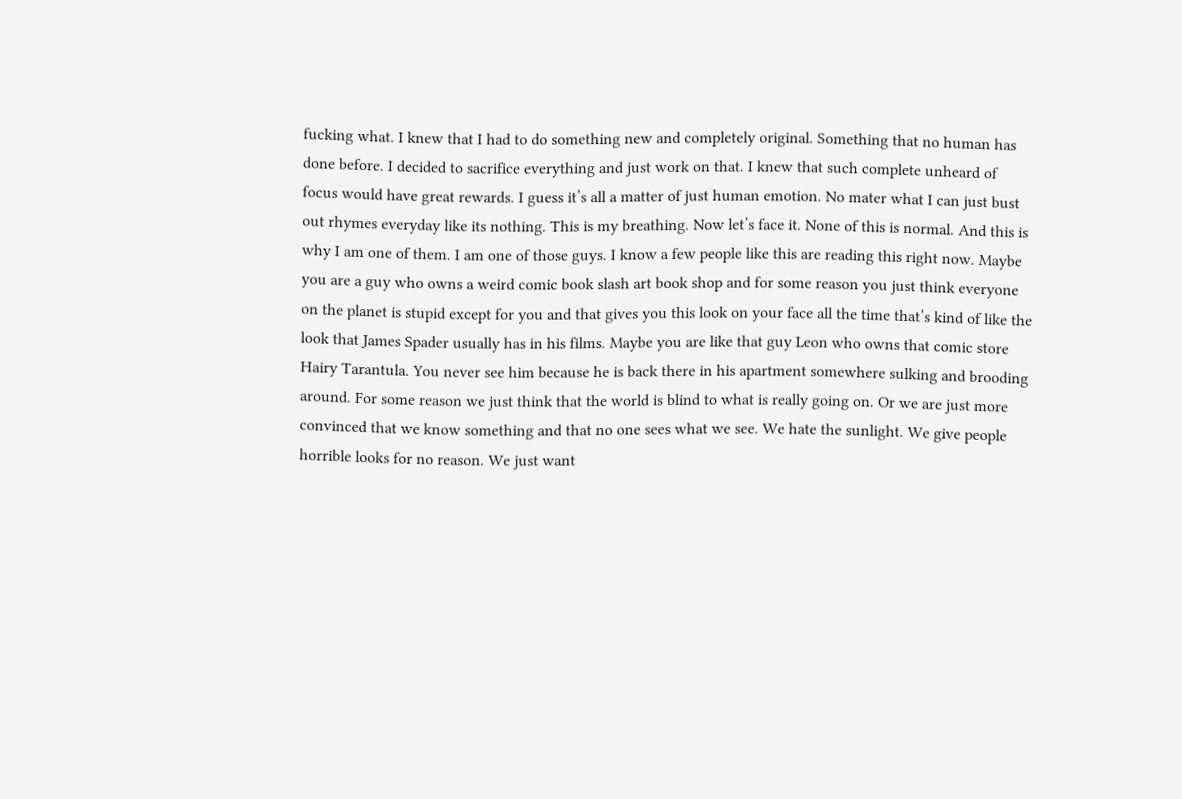fucking what. I knew that I had to do something new and completely original. Something that no human has done before. I decided to sacrifice everything and just work on that. I knew that such complete unheard of focus would have great rewards. I guess it’s all a matter of just human emotion. No mater what I can just bust out rhymes everyday like its nothing. This is my breathing. Now let’s face it. None of this is normal. And this is why I am one of them. I am one of those guys. I know a few people like this are reading this right now. Maybe you are a guy who owns a weird comic book slash art book shop and for some reason you just think everyone on the planet is stupid except for you and that gives you this look on your face all the time that’s kind of like the look that James Spader usually has in his films. Maybe you are like that guy Leon who owns that comic store Hairy Tarantula. You never see him because he is back there in his apartment somewhere sulking and brooding around. For some reason we just think that the world is blind to what is really going on. Or we are just more convinced that we know something and that no one sees what we see. We hate the sunlight. We give people horrible looks for no reason. We just want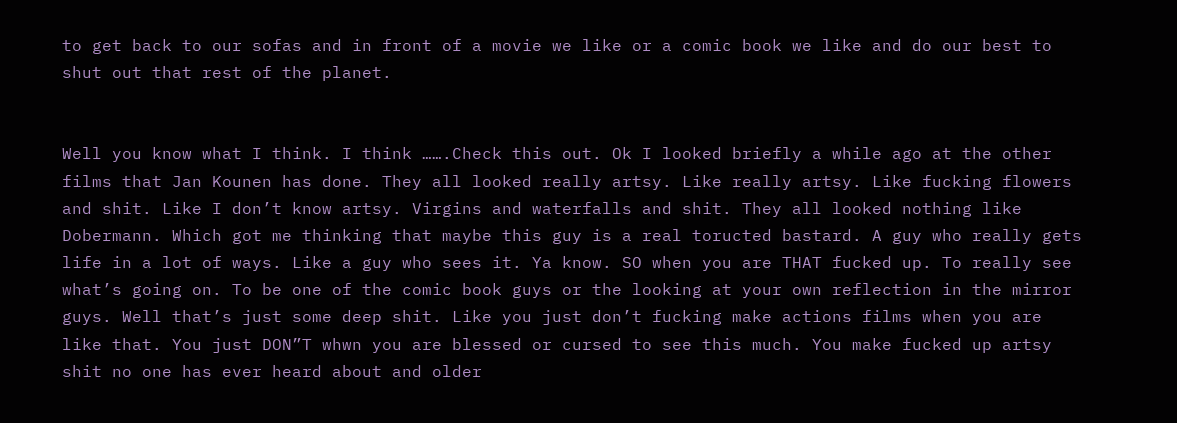to get back to our sofas and in front of a movie we like or a comic book we like and do our best to shut out that rest of the planet.


Well you know what I think. I think …….Check this out. Ok I looked briefly a while ago at the other films that Jan Kounen has done. They all looked really artsy. Like really artsy. Like fucking flowers and shit. Like I don’t know artsy. Virgins and waterfalls and shit. They all looked nothing like Dobermann. Which got me thinking that maybe this guy is a real toructed bastard. A guy who really gets life in a lot of ways. Like a guy who sees it. Ya know. SO when you are THAT fucked up. To really see what’s going on. To be one of the comic book guys or the looking at your own reflection in the mirror guys. Well that’s just some deep shit. Like you just don’t fucking make actions films when you are like that. You just DON”T whwn you are blessed or cursed to see this much. You make fucked up artsy shit no one has ever heard about and older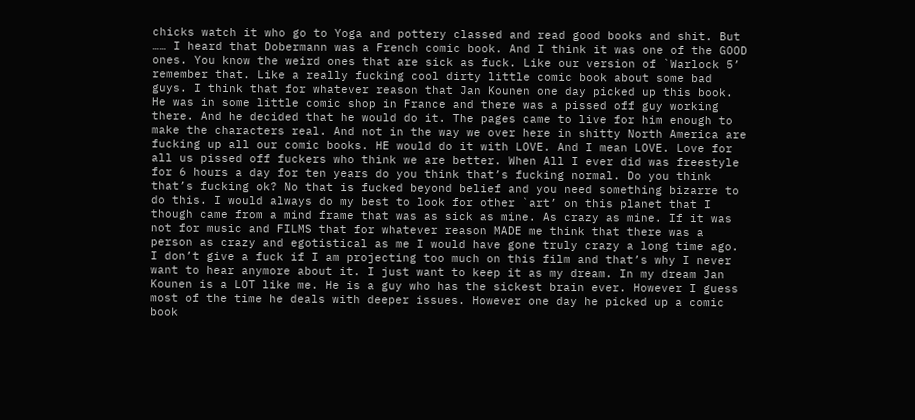chicks watch it who go to Yoga and pottery classed and read good books and shit. But …… I heard that Dobermann was a French comic book. And I think it was one of the GOOD ones. You know the weird ones that are sick as fuck. Like our version of `Warlock 5’ remember that. Like a really fucking cool dirty little comic book about some bad guys. I think that for whatever reason that Jan Kounen one day picked up this book. He was in some little comic shop in France and there was a pissed off guy working there. And he decided that he would do it. The pages came to live for him enough to make the characters real. And not in the way we over here in shitty North America are fucking up all our comic books. HE would do it with LOVE. And I mean LOVE. Love for all us pissed off fuckers who think we are better. When All I ever did was freestyle for 6 hours a day for ten years do you think that’s fucking normal. Do you think that’s fucking ok? No that is fucked beyond belief and you need something bizarre to do this. I would always do my best to look for other `art’ on this planet that I though came from a mind frame that was as sick as mine. As crazy as mine. If it was not for music and FILMS that for whatever reason MADE me think that there was a person as crazy and egotistical as me I would have gone truly crazy a long time ago. I don’t give a fuck if I am projecting too much on this film and that’s why I never want to hear anymore about it. I just want to keep it as my dream. In my dream Jan Kounen is a LOT like me. He is a guy who has the sickest brain ever. However I guess most of the time he deals with deeper issues. However one day he picked up a comic book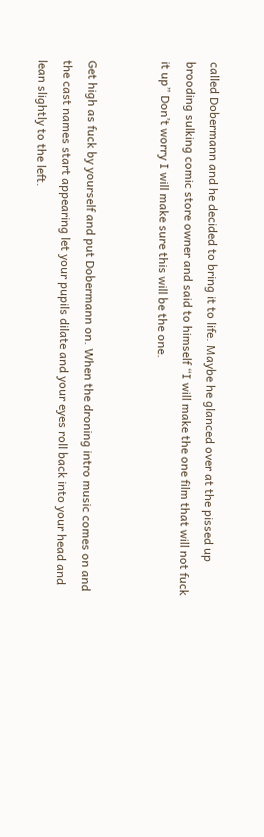called Dobermann and he decided to bring it to life. Maybe he glanced over at the pissed up brooding sulking comic store owner and said to himself “I will make the one film that will not fuck it up” Don’t worry I will make sure this will be the one.


Get high as fuck by yourself and put Dobermann on. When the droning intro music comes on and the cast names start appearing let your pupils dilate and your eyes roll back into your head and lean slightly to the left.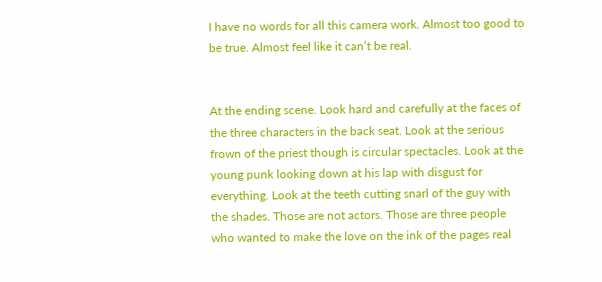I have no words for all this camera work. Almost too good to be true. Almost feel like it can’t be real.


At the ending scene. Look hard and carefully at the faces of the three characters in the back seat. Look at the serious frown of the priest though is circular spectacles. Look at the young punk looking down at his lap with disgust for everything. Look at the teeth cutting snarl of the guy with the shades. Those are not actors. Those are three people who wanted to make the love on the ink of the pages real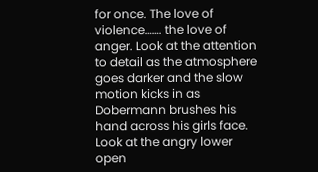for once. The love of violence……. the love of anger. Look at the attention to detail as the atmosphere goes darker and the slow motion kicks in as Dobermann brushes his hand across his girls face. Look at the angry lower open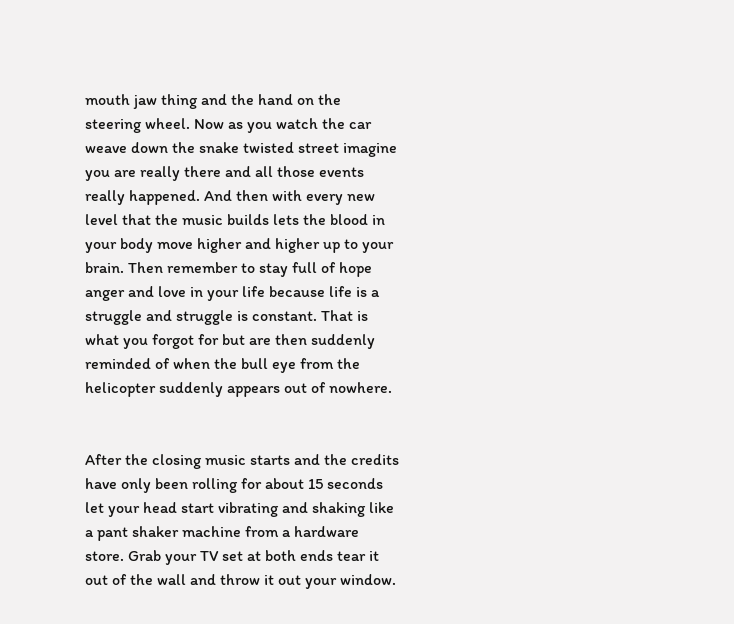mouth jaw thing and the hand on the steering wheel. Now as you watch the car weave down the snake twisted street imagine you are really there and all those events really happened. And then with every new level that the music builds lets the blood in your body move higher and higher up to your brain. Then remember to stay full of hope anger and love in your life because life is a struggle and struggle is constant. That is what you forgot for but are then suddenly reminded of when the bull eye from the helicopter suddenly appears out of nowhere.


After the closing music starts and the credits have only been rolling for about 15 seconds let your head start vibrating and shaking like a pant shaker machine from a hardware store. Grab your TV set at both ends tear it out of the wall and throw it out your window.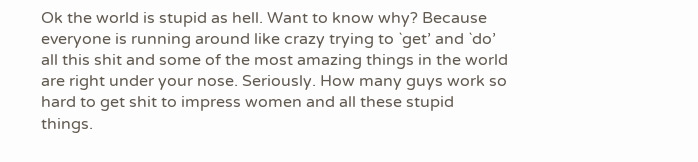Ok the world is stupid as hell. Want to know why? Because everyone is running around like crazy trying to `get’ and `do’ all this shit and some of the most amazing things in the world are right under your nose. Seriously. How many guys work so hard to get shit to impress women and all these stupid things.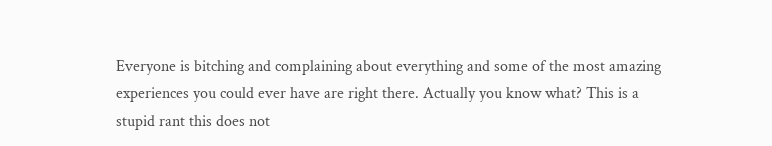Everyone is bitching and complaining about everything and some of the most amazing experiences you could ever have are right there. Actually you know what? This is a stupid rant this does not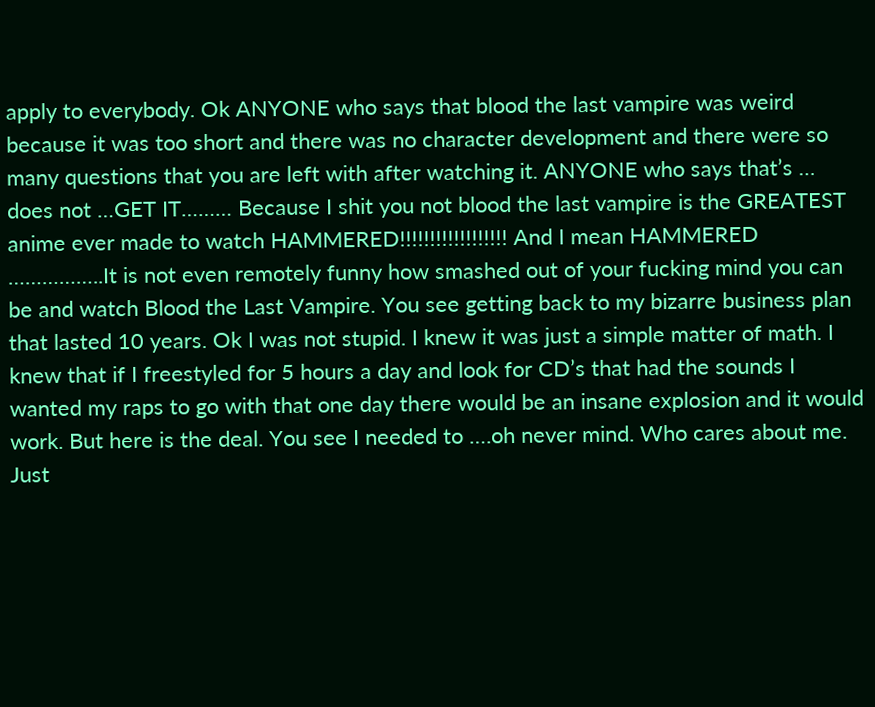apply to everybody. Ok ANYONE who says that blood the last vampire was weird because it was too short and there was no character development and there were so many questions that you are left with after watching it. ANYONE who says that’s … does not …GET IT……… Because I shit you not blood the last vampire is the GREATEST anime ever made to watch HAMMERED!!!!!!!!!!!!!!!!!! And I mean HAMMERED ……………..It is not even remotely funny how smashed out of your fucking mind you can be and watch Blood the Last Vampire. You see getting back to my bizarre business plan that lasted 10 years. Ok I was not stupid. I knew it was just a simple matter of math. I knew that if I freestyled for 5 hours a day and look for CD’s that had the sounds I wanted my raps to go with that one day there would be an insane explosion and it would work. But here is the deal. You see I needed to ….oh never mind. Who cares about me. Just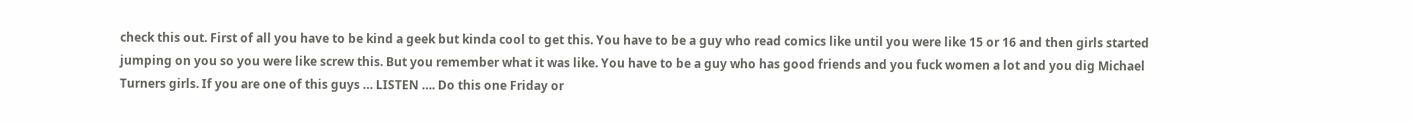check this out. First of all you have to be kind a geek but kinda cool to get this. You have to be a guy who read comics like until you were like 15 or 16 and then girls started jumping on you so you were like screw this. But you remember what it was like. You have to be a guy who has good friends and you fuck women a lot and you dig Michael Turners girls. If you are one of this guys … LISTEN …. Do this one Friday or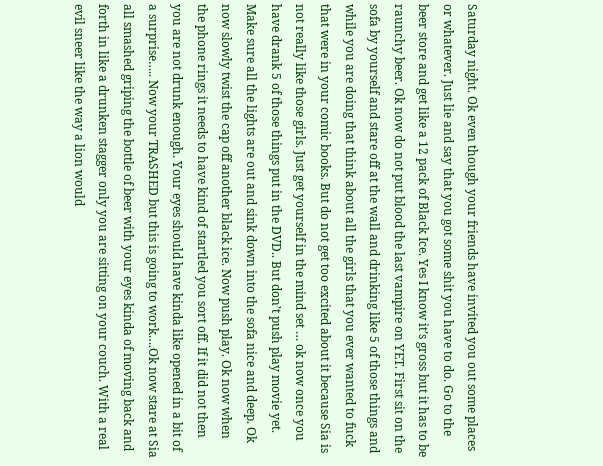Saturday night. Ok even though your friends have invited you out some places or whatever. Just lie and say that you got some shit you have to do. Go to the beer store and get like a 12 pack of Black Ice. Yes I know it’s gross but it has to be raunchy beer. Ok now do not put blood the last vampire on YET. First sit on the sofa by yourself and stare off at the wall and drinking like 5 of those things and while you are doing that think about all the girls that you ever wanted to fuck that were in your comic books. But do not get too excited about it because Sia is not really like those girls. Just get yourself in the mind set … ok now once you have drank 5 of those things put in the DVD.. But don’t push play movie yet. Make sure all the lights are out and sink down into the sofa nice and deep. Ok now slowly twist the cap off another black ice. Now push play. Ok now when the phone rings it needs to have kind of startled you sort off. If it did not then you are not drunk enough. Your eyes should have kinda like opened in a bit of a surprise….. Now your TRASHED but this is going to work….Ok now stare at Sia all smashed griping the bottle of beer with your eyes kinda of moving back and forth in like a drunken stagger only you are sitting on your couch. With a real evil sneer like the way a lion would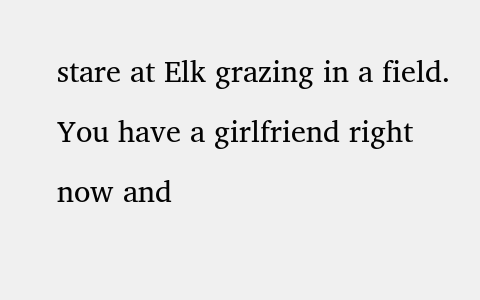stare at Elk grazing in a field. You have a girlfriend right now and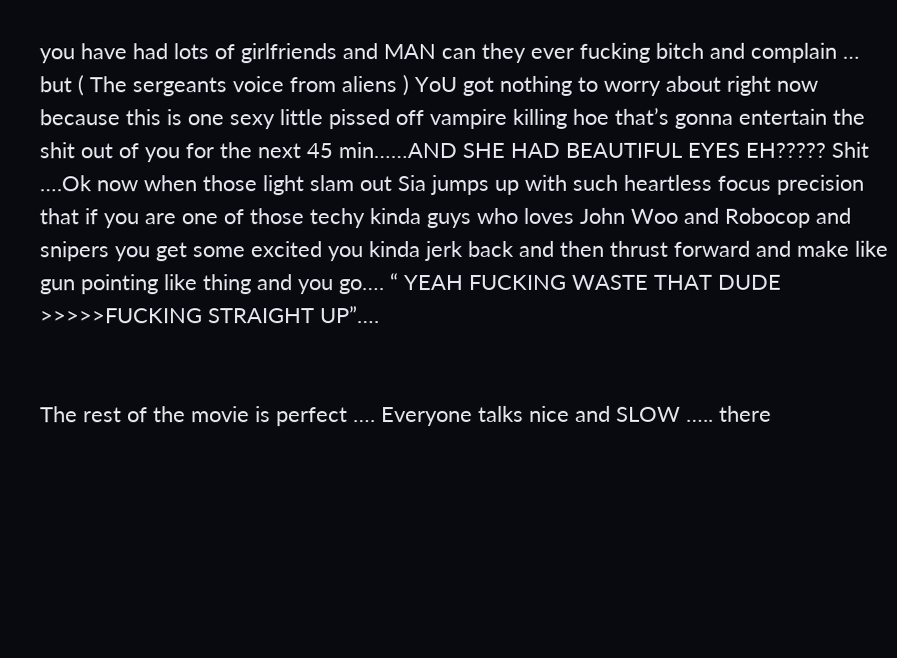you have had lots of girlfriends and MAN can they ever fucking bitch and complain … but ( The sergeants voice from aliens ) YoU got nothing to worry about right now because this is one sexy little pissed off vampire killing hoe that’s gonna entertain the shit out of you for the next 45 min……AND SHE HAD BEAUTIFUL EYES EH????? Shit ….Ok now when those light slam out Sia jumps up with such heartless focus precision that if you are one of those techy kinda guys who loves John Woo and Robocop and snipers you get some excited you kinda jerk back and then thrust forward and make like gun pointing like thing and you go…. “ YEAH FUCKING WASTE THAT DUDE >>>>>FUCKING STRAIGHT UP”….


The rest of the movie is perfect …. Everyone talks nice and SLOW ….. there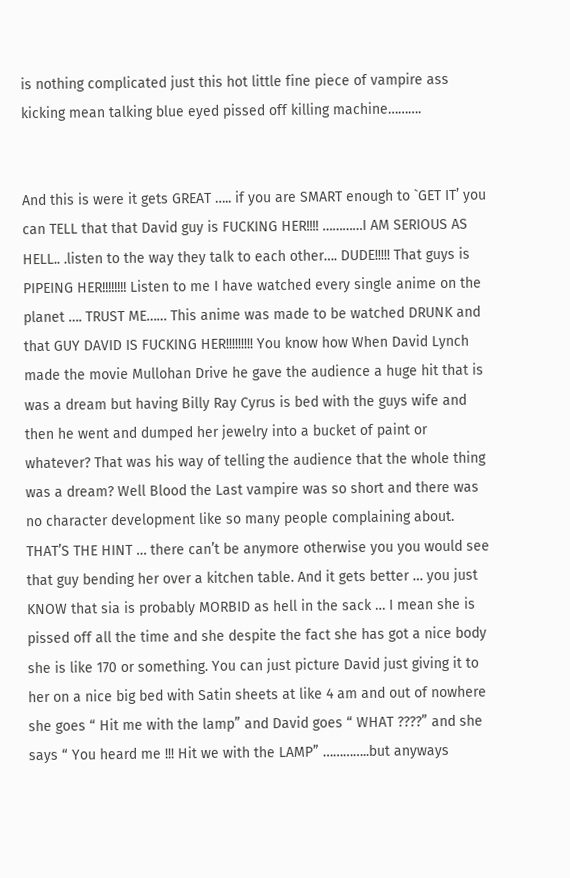is nothing complicated just this hot little fine piece of vampire ass kicking mean talking blue eyed pissed off killing machine……….


And this is were it gets GREAT ….. if you are SMART enough to `GET IT’ you can TELL that that David guy is FUCKING HER!!!! …………I AM SERIOUS AS HELL.. .listen to the way they talk to each other…. DUDE!!!!! That guys is PIPEING HER!!!!!!!! Listen to me I have watched every single anime on the planet …. TRUST ME…… This anime was made to be watched DRUNK and that GUY DAVID IS FUCKING HER!!!!!!!!! You know how When David Lynch made the movie Mullohan Drive he gave the audience a huge hit that is was a dream but having Billy Ray Cyrus is bed with the guys wife and then he went and dumped her jewelry into a bucket of paint or whatever? That was his way of telling the audience that the whole thing was a dream? Well Blood the Last vampire was so short and there was no character development like so many people complaining about. THAT’S THE HINT … there can’t be anymore otherwise you you would see that guy bending her over a kitchen table. And it gets better … you just KNOW that sia is probably MORBID as hell in the sack … I mean she is pissed off all the time and she despite the fact she has got a nice body she is like 170 or something. You can just picture David just giving it to her on a nice big bed with Satin sheets at like 4 am and out of nowhere she goes “ Hit me with the lamp” and David goes “ WHAT ????” and she says “ You heard me !!! Hit we with the LAMP” …………..but anyways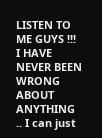LISTEN TO ME GUYS !!! I HAVE NEVER BEEN WRONG ABOUT ANYTHING .. I can just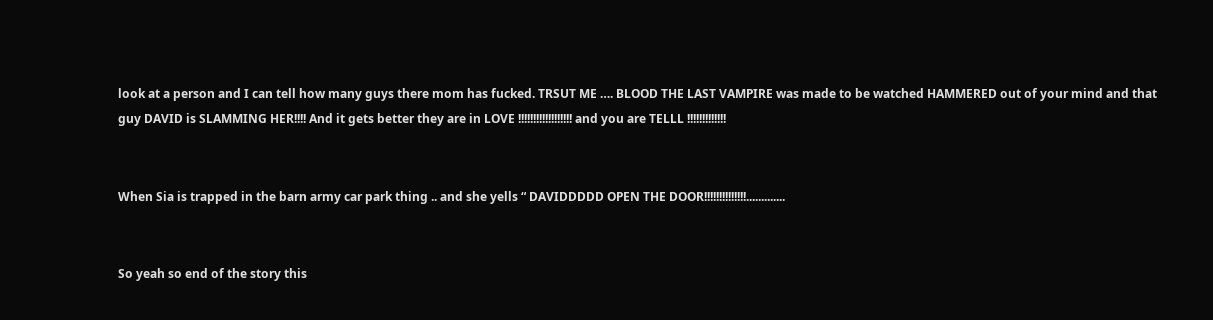look at a person and I can tell how many guys there mom has fucked. TRSUT ME …. BLOOD THE LAST VAMPIRE was made to be watched HAMMERED out of your mind and that guy DAVID is SLAMMING HER!!!! And it gets better they are in LOVE !!!!!!!!!!!!!!!!!! and you are TELLL !!!!!!!!!!!!!


When Sia is trapped in the barn army car park thing .. and she yells “ DAVIDDDDD OPEN THE DOOR!!!!!!!!!!!!!!.............


So yeah so end of the story this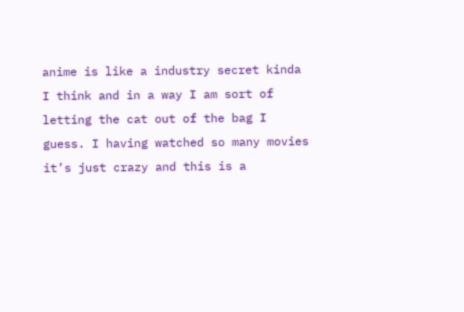anime is like a industry secret kinda I think and in a way I am sort of letting the cat out of the bag I guess. I having watched so many movies it’s just crazy and this is a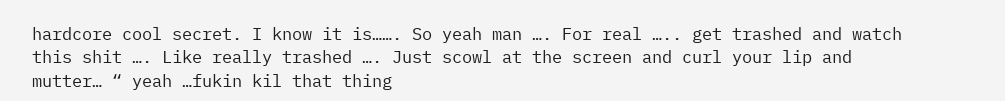hardcore cool secret. I know it is……. So yeah man …. For real ….. get trashed and watch this shit …. Like really trashed …. Just scowl at the screen and curl your lip and mutter… “ yeah …fukin kil that thing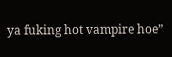ya fuking hot vampire hoe”